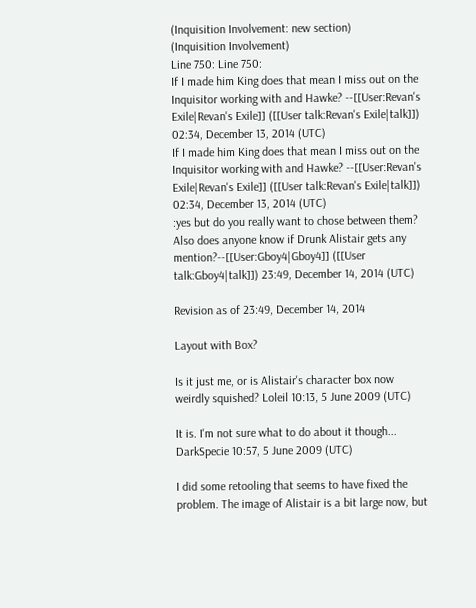(Inquisition Involvement: new section)
(Inquisition Involvement)
Line 750: Line 750:
If I made him King does that mean I miss out on the Inquisitor working with and Hawke? --[[User:Revan's Exile|Revan's Exile]] ([[User talk:Revan's Exile|talk]]) 02:34, December 13, 2014 (UTC)
If I made him King does that mean I miss out on the Inquisitor working with and Hawke? --[[User:Revan's Exile|Revan's Exile]] ([[User talk:Revan's Exile|talk]]) 02:34, December 13, 2014 (UTC)
:yes but do you really want to chose between them? Also does anyone know if Drunk Alistair gets any mention?--[[User:Gboy4|Gboy4]] ([[User talk:Gboy4|talk]]) 23:49, December 14, 2014 (UTC)

Revision as of 23:49, December 14, 2014

Layout with Box?

Is it just me, or is Alistair's character box now weirdly squished? Loleil 10:13, 5 June 2009 (UTC)

It is. I'm not sure what to do about it though... DarkSpecie 10:57, 5 June 2009 (UTC)

I did some retooling that seems to have fixed the problem. The image of Alistair is a bit large now, but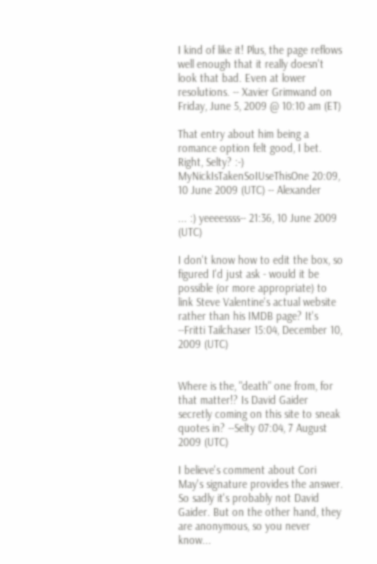I kind of like it! Plus, the page reflows well enough that it really doesn't look that bad. Even at lower resolutions. -- Xavier Grimwand on Friday, June 5, 2009 @ 10:10 am (ET)

That entry about him being a romance option felt good, I bet. Right, Selty? :-) MyNickIsTakenSoIUseThisOne 20:09, 10 June 2009 (UTC) -- Alexander

... :) yeeeessss-- 21:36, 10 June 2009 (UTC)

I don't know how to edit the box, so figured I'd just ask - would it be possible (or more appropriate) to link Steve Valentine's actual website rather than his IMDB page? It's --Fritti Tailchaser 15:04, December 10, 2009 (UTC)


Where is the, "death" one from, for that matter!? Is David Gaider secretly coming on this site to sneak quotes in? --Selty 07:04, 7 August 2009 (UTC)

I believe's comment about Cori May's signature provides the answer. So sadly it's probably not David Gaider. But on the other hand, they are anonymous, so you never know...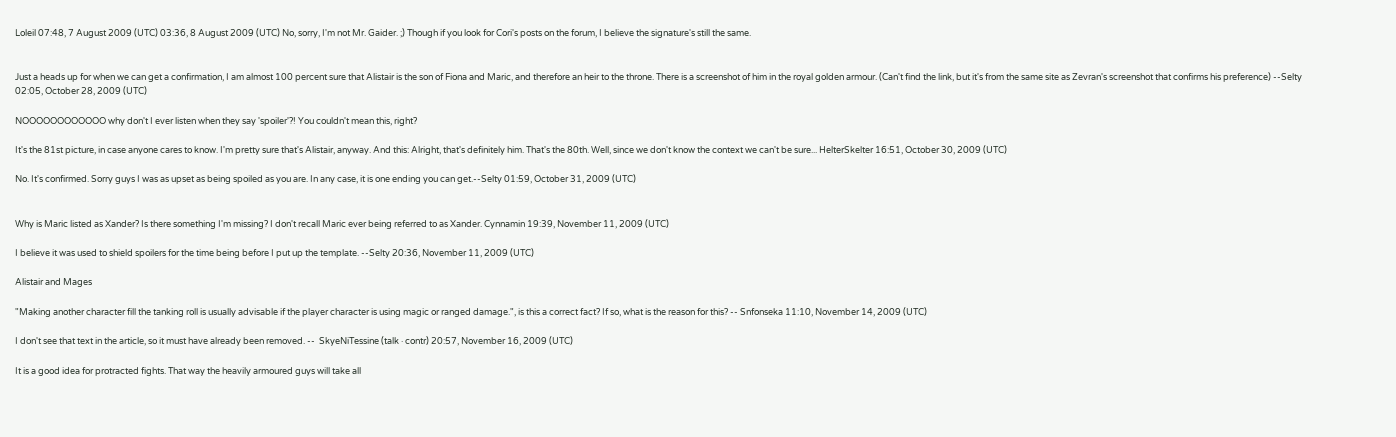Loleil 07:48, 7 August 2009 (UTC) 03:36, 8 August 2009 (UTC) No, sorry, I'm not Mr. Gaider. ;) Though if you look for Cori's posts on the forum, I believe the signature's still the same.


Just a heads up for when we can get a confirmation, I am almost 100 percent sure that Alistair is the son of Fiona and Maric, and therefore an heir to the throne. There is a screenshot of him in the royal golden armour. (Can't find the link, but it's from the same site as Zevran's screenshot that confirms his preference) --Selty 02:05, October 28, 2009 (UTC)

NOOOOOOOOOOOO why don't I ever listen when they say 'spoiler'?! You couldn't mean this, right?

It's the 81st picture, in case anyone cares to know. I'm pretty sure that's Alistair, anyway. And this: Alright, that's definitely him. That's the 80th. Well, since we don't know the context we can't be sure... HelterSkelter 16:51, October 30, 2009 (UTC)

No. It's confirmed. Sorry guys I was as upset as being spoiled as you are. In any case, it is one ending you can get.--Selty 01:59, October 31, 2009 (UTC)


Why is Maric listed as Xander? Is there something I'm missing? I don't recall Maric ever being referred to as Xander. Cynnamin 19:39, November 11, 2009 (UTC)

I believe it was used to shield spoilers for the time being before I put up the template. --Selty 20:36, November 11, 2009 (UTC)

Alistair and Mages

"Making another character fill the tanking roll is usually advisable if the player character is using magic or ranged damage.", is this a correct fact? If so, what is the reason for this? -- Snfonseka 11:10, November 14, 2009 (UTC)

I don't see that text in the article, so it must have already been removed. --  SkyeNiTessine (talk · contr) 20:57, November 16, 2009 (UTC)

It is a good idea for protracted fights. That way the heavily armoured guys will take all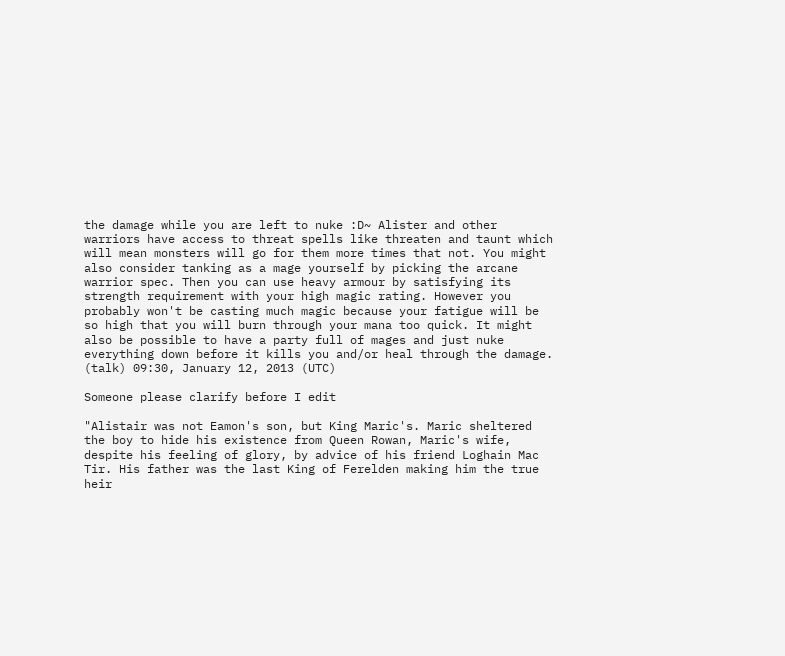the damage while you are left to nuke :D~ Alister and other warriors have access to threat spells like threaten and taunt which will mean monsters will go for them more times that not. You might also consider tanking as a mage yourself by picking the arcane warrior spec. Then you can use heavy armour by satisfying its strength requirement with your high magic rating. However you probably won't be casting much magic because your fatigue will be so high that you will burn through your mana too quick. It might also be possible to have a party full of mages and just nuke everything down before it kills you and/or heal through the damage. (talk) 09:30, January 12, 2013 (UTC)

Someone please clarify before I edit

"Alistair was not Eamon's son, but King Maric's. Maric sheltered the boy to hide his existence from Queen Rowan, Maric's wife, despite his feeling of glory, by advice of his friend Loghain Mac Tir. His father was the last King of Ferelden making him the true heir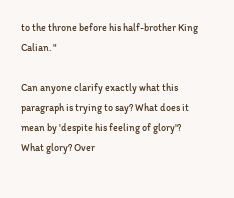to the throne before his half-brother King Calian. "

Can anyone clarify exactly what this paragraph is trying to say? What does it mean by 'despite his feeling of glory'? What glory? Over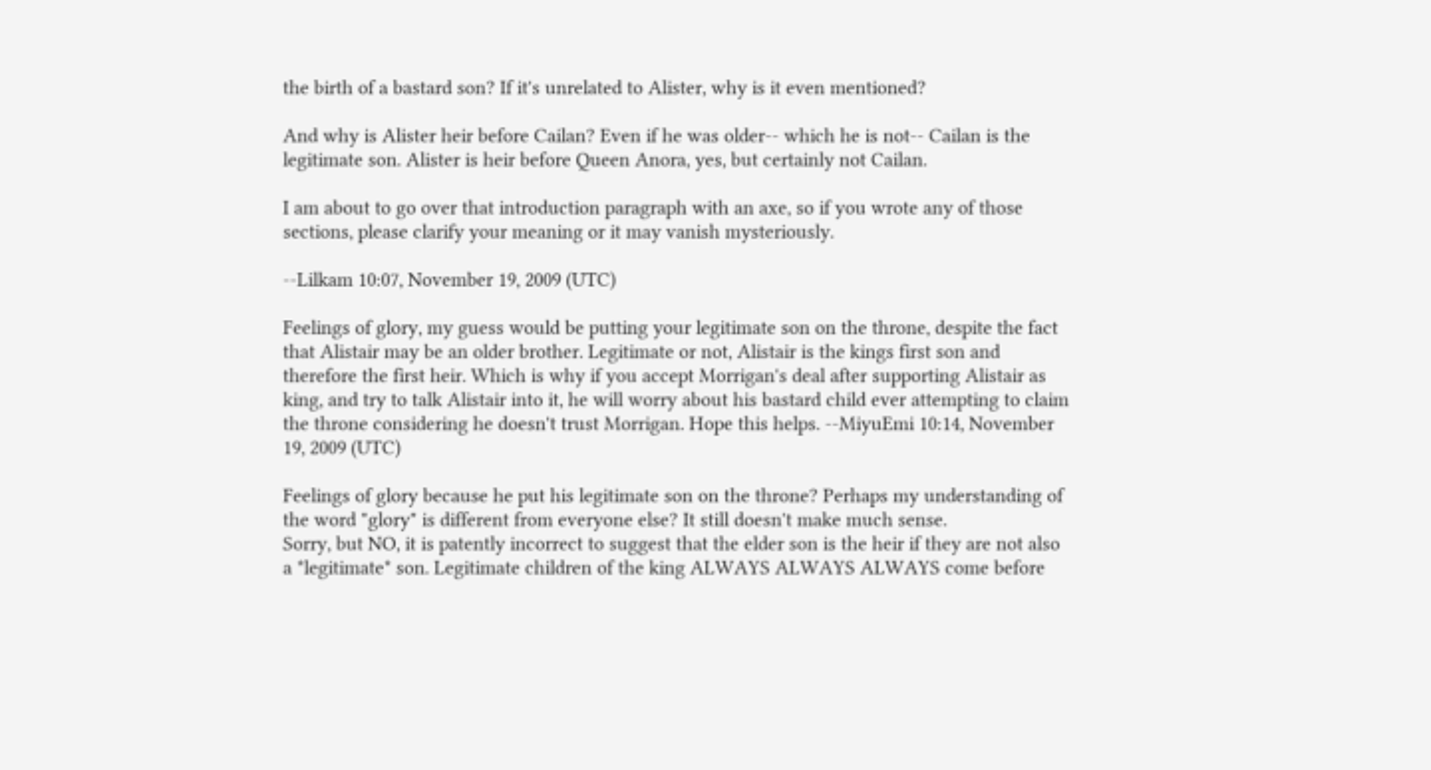the birth of a bastard son? If it's unrelated to Alister, why is it even mentioned?

And why is Alister heir before Cailan? Even if he was older-- which he is not-- Cailan is the legitimate son. Alister is heir before Queen Anora, yes, but certainly not Cailan.

I am about to go over that introduction paragraph with an axe, so if you wrote any of those sections, please clarify your meaning or it may vanish mysteriously.

--Lilkam 10:07, November 19, 2009 (UTC)

Feelings of glory, my guess would be putting your legitimate son on the throne, despite the fact that Alistair may be an older brother. Legitimate or not, Alistair is the kings first son and therefore the first heir. Which is why if you accept Morrigan's deal after supporting Alistair as king, and try to talk Alistair into it, he will worry about his bastard child ever attempting to claim the throne considering he doesn't trust Morrigan. Hope this helps. --MiyuEmi 10:14, November 19, 2009 (UTC)

Feelings of glory because he put his legitimate son on the throne? Perhaps my understanding of the word "glory" is different from everyone else? It still doesn't make much sense.
Sorry, but NO, it is patently incorrect to suggest that the elder son is the heir if they are not also a *legitimate* son. Legitimate children of the king ALWAYS ALWAYS ALWAYS come before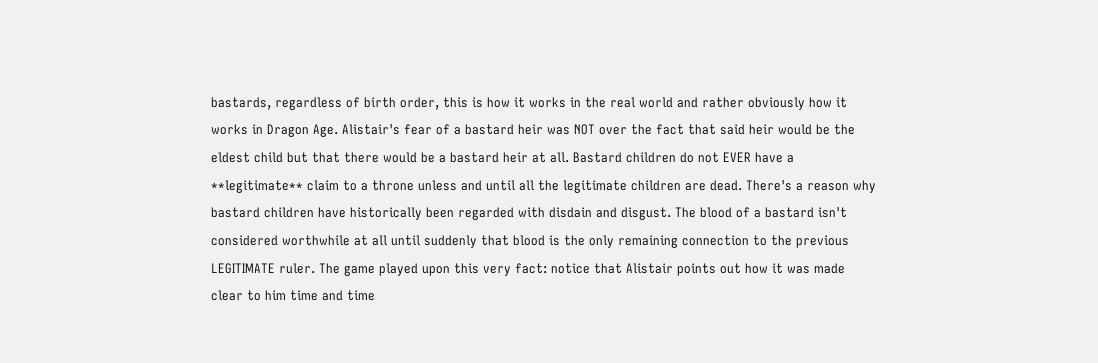bastards, regardless of birth order, this is how it works in the real world and rather obviously how it works in Dragon Age. Alistair's fear of a bastard heir was NOT over the fact that said heir would be the eldest child but that there would be a bastard heir at all. Bastard children do not EVER have a **legitimate** claim to a throne unless and until all the legitimate children are dead. There's a reason why bastard children have historically been regarded with disdain and disgust. The blood of a bastard isn't considered worthwhile at all until suddenly that blood is the only remaining connection to the previous LEGITIMATE ruler. The game played upon this very fact: notice that Alistair points out how it was made clear to him time and time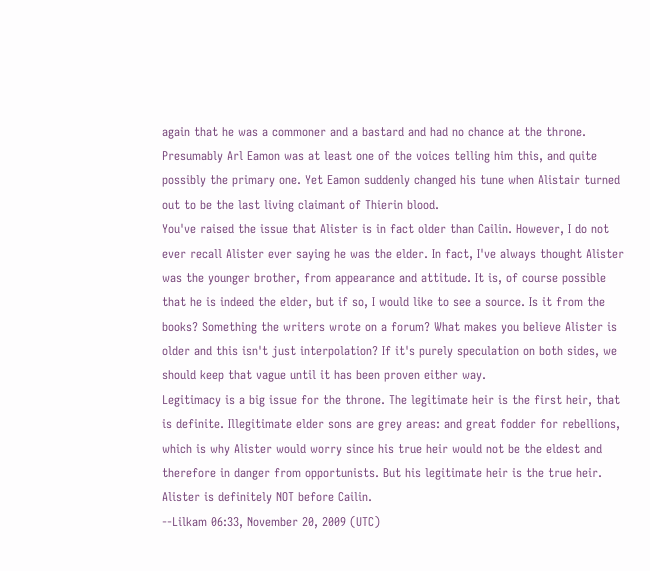again that he was a commoner and a bastard and had no chance at the throne. Presumably Arl Eamon was at least one of the voices telling him this, and quite possibly the primary one. Yet Eamon suddenly changed his tune when Alistair turned out to be the last living claimant of Thierin blood.
You've raised the issue that Alister is in fact older than Cailin. However, I do not ever recall Alister ever saying he was the elder. In fact, I've always thought Alister was the younger brother, from appearance and attitude. It is, of course possible that he is indeed the elder, but if so, I would like to see a source. Is it from the books? Something the writers wrote on a forum? What makes you believe Alister is older and this isn't just interpolation? If it's purely speculation on both sides, we should keep that vague until it has been proven either way.
Legitimacy is a big issue for the throne. The legitimate heir is the first heir, that is definite. Illegitimate elder sons are grey areas: and great fodder for rebellions, which is why Alister would worry since his true heir would not be the eldest and therefore in danger from opportunists. But his legitimate heir is the true heir. Alister is definitely NOT before Cailin.
--Lilkam 06:33, November 20, 2009 (UTC)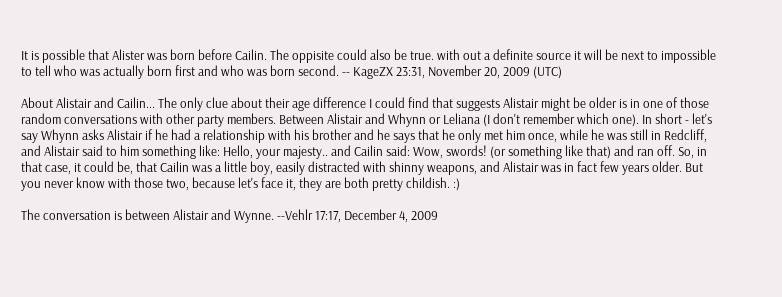It is possible that Alister was born before Cailin. The oppisite could also be true. with out a definite source it will be next to impossible to tell who was actually born first and who was born second. -- KageZX 23:31, November 20, 2009 (UTC)

About Alistair and Cailin... The only clue about their age difference I could find that suggests Alistair might be older is in one of those random conversations with other party members. Between Alistair and Whynn or Leliana (I don't remember which one). In short - let's say Whynn asks Alistair if he had a relationship with his brother and he says that he only met him once, while he was still in Redcliff, and Alistair said to him something like: Hello, your majesty.. and Cailin said: Wow, swords! (or something like that) and ran off. So, in that case, it could be, that Cailin was a little boy, easily distracted with shinny weapons, and Alistair was in fact few years older. But you never know with those two, because let's face it, they are both pretty childish. :)

The conversation is between Alistair and Wynne. --Vehlr 17:17, December 4, 2009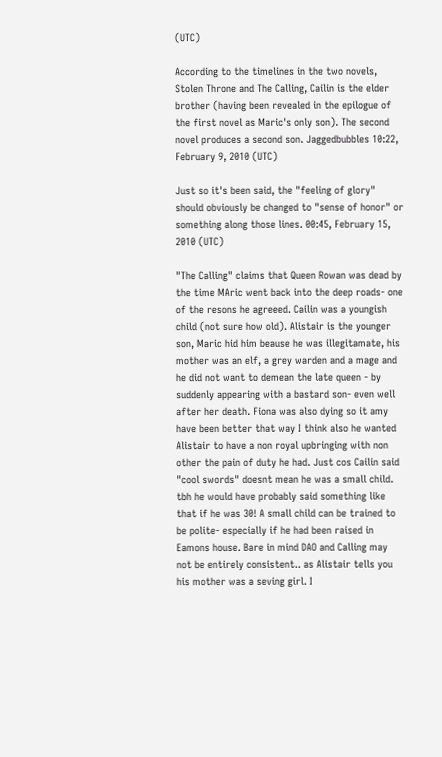(UTC)

According to the timelines in the two novels, Stolen Throne and The Calling, Cailin is the elder brother (having been revealed in the epilogue of the first novel as Maric's only son). The second novel produces a second son. Jaggedbubbles 10:22, February 9, 2010 (UTC)

Just so it's been said, the "feeling of glory" should obviously be changed to "sense of honor" or something along those lines. 00:45, February 15, 2010 (UTC)

"The Calling" claims that Queen Rowan was dead by the time MAric went back into the deep roads- one of the resons he agreeed. Cailin was a youngish child (not sure how old). Alistair is the younger son, Maric hid him beause he was illegitamate, his mother was an elf, a grey warden and a mage and he did not want to demean the late queen - by suddenly appearing with a bastard son- even well after her death. Fiona was also dying so it amy have been better that way I think also he wanted Alistair to have a non royal upbringing with non other the pain of duty he had. Just cos Cailin said "cool swords" doesnt mean he was a small child. tbh he would have probably said something like that if he was 30! A small child can be trained to be polite- especially if he had been raised in Eamons house. Bare in mind DAO and Calling may not be entirely consistent.. as Alistair tells you his mother was a seving girl. I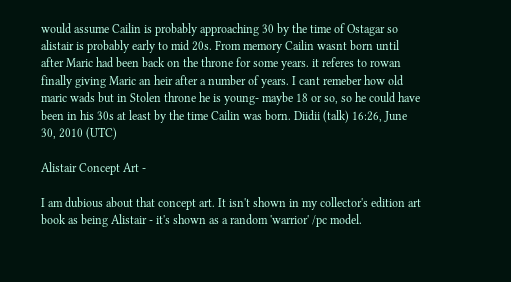would assume Cailin is probably approaching 30 by the time of Ostagar so alistair is probably early to mid 20s. From memory Cailin wasnt born until after Maric had been back on the throne for some years. it referes to rowan finally giving Maric an heir after a number of years. I cant remeber how old maric wads but in Stolen throne he is young- maybe 18 or so, so he could have been in his 30s at least by the time Cailin was born. Diidii (talk) 16:26, June 30, 2010 (UTC)

Alistair Concept Art -

I am dubious about that concept art. It isn't shown in my collector's edition art book as being Alistair - it's shown as a random 'warrior' /pc model.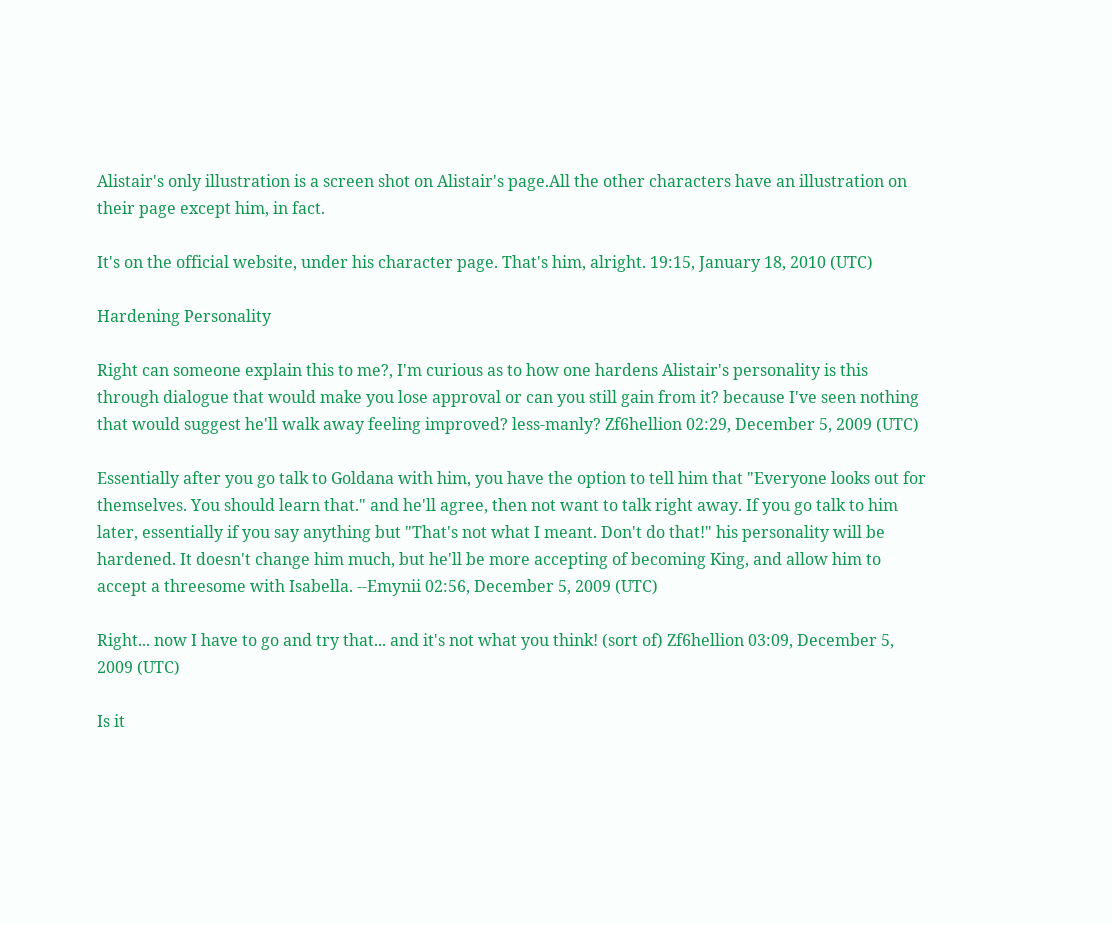Alistair's only illustration is a screen shot on Alistair's page.All the other characters have an illustration on their page except him, in fact.

It's on the official website, under his character page. That's him, alright. 19:15, January 18, 2010 (UTC)

Hardening Personality

Right can someone explain this to me?, I'm curious as to how one hardens Alistair's personality is this through dialogue that would make you lose approval or can you still gain from it? because I've seen nothing that would suggest he'll walk away feeling improved? less-manly? Zf6hellion 02:29, December 5, 2009 (UTC)

Essentially after you go talk to Goldana with him, you have the option to tell him that "Everyone looks out for themselves. You should learn that." and he'll agree, then not want to talk right away. If you go talk to him later, essentially if you say anything but "That's not what I meant. Don't do that!" his personality will be hardened. It doesn't change him much, but he'll be more accepting of becoming King, and allow him to accept a threesome with Isabella. --Emynii 02:56, December 5, 2009 (UTC)

Right... now I have to go and try that... and it's not what you think! (sort of) Zf6hellion 03:09, December 5, 2009 (UTC)

Is it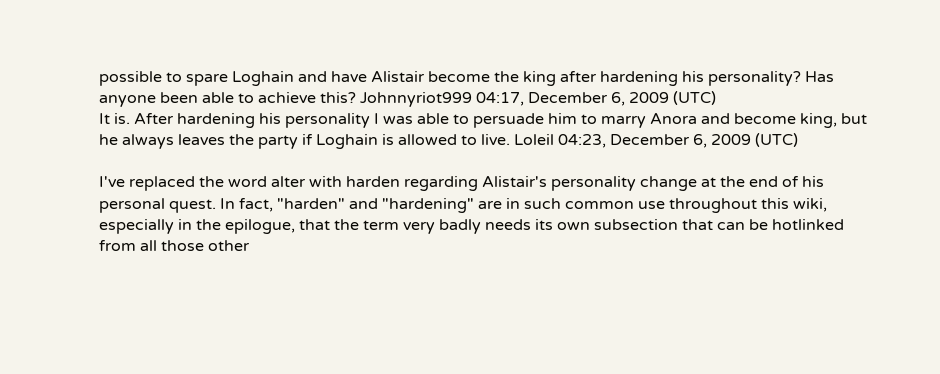possible to spare Loghain and have Alistair become the king after hardening his personality? Has anyone been able to achieve this? Johnnyriot999 04:17, December 6, 2009 (UTC)
It is. After hardening his personality I was able to persuade him to marry Anora and become king, but he always leaves the party if Loghain is allowed to live. Loleil 04:23, December 6, 2009 (UTC)

I've replaced the word alter with harden regarding Alistair's personality change at the end of his personal quest. In fact, "harden" and "hardening" are in such common use throughout this wiki, especially in the epilogue, that the term very badly needs its own subsection that can be hotlinked from all those other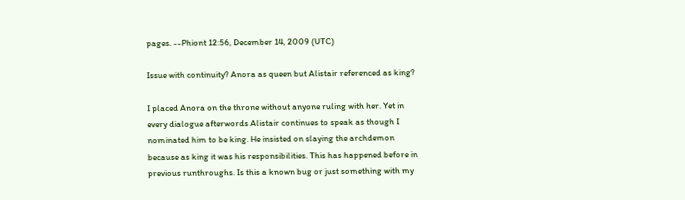pages. --Phiont 12:56, December 14, 2009 (UTC)

Issue with continuity? Anora as queen but Alistair referenced as king?

I placed Anora on the throne without anyone ruling with her. Yet in every dialogue afterwords Alistair continues to speak as though I nominated him to be king. He insisted on slaying the archdemon because as king it was his responsibilities. This has happened before in previous runthroughs. Is this a known bug or just something with my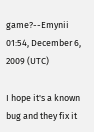game?--Emynii 01:54, December 6, 2009 (UTC)

I hope it's a known bug and they fix it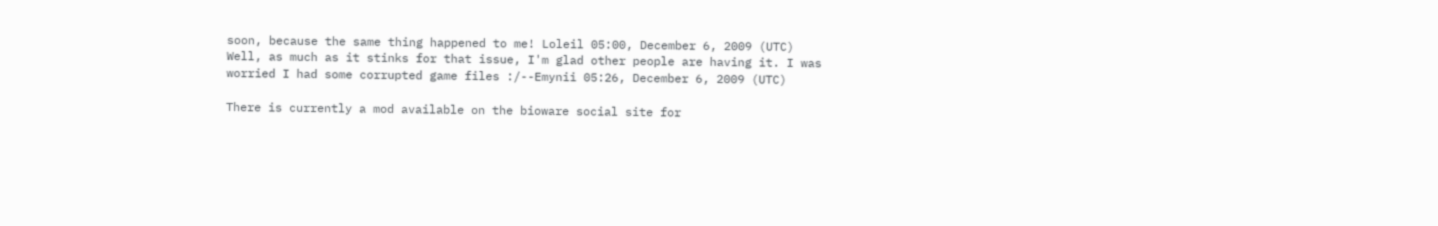soon, because the same thing happened to me! Loleil 05:00, December 6, 2009 (UTC)
Well, as much as it stinks for that issue, I'm glad other people are having it. I was worried I had some corrupted game files :/--Emynii 05:26, December 6, 2009 (UTC)

There is currently a mod available on the bioware social site for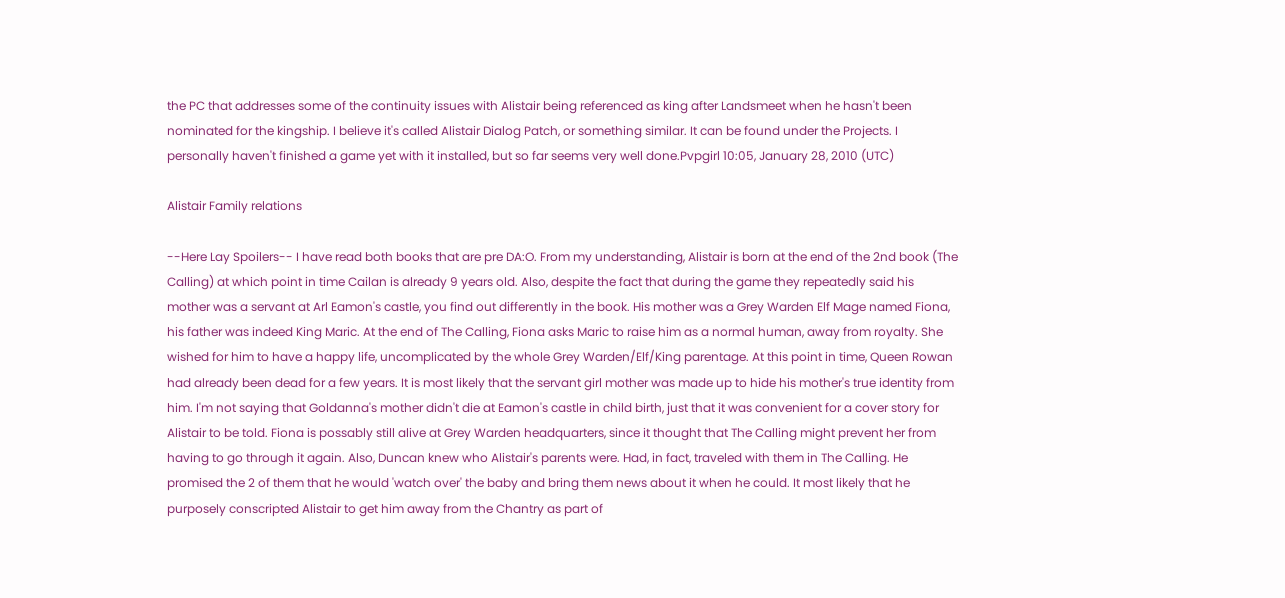the PC that addresses some of the continuity issues with Alistair being referenced as king after Landsmeet when he hasn't been nominated for the kingship. I believe it's called Alistair Dialog Patch, or something similar. It can be found under the Projects. I personally haven't finished a game yet with it installed, but so far seems very well done.Pvpgirl 10:05, January 28, 2010 (UTC)

Alistair Family relations

--Here Lay Spoilers-- I have read both books that are pre DA:O. From my understanding, Alistair is born at the end of the 2nd book (The Calling) at which point in time Cailan is already 9 years old. Also, despite the fact that during the game they repeatedly said his mother was a servant at Arl Eamon's castle, you find out differently in the book. His mother was a Grey Warden Elf Mage named Fiona, his father was indeed King Maric. At the end of The Calling, Fiona asks Maric to raise him as a normal human, away from royalty. She wished for him to have a happy life, uncomplicated by the whole Grey Warden/Elf/King parentage. At this point in time, Queen Rowan had already been dead for a few years. It is most likely that the servant girl mother was made up to hide his mother's true identity from him. I'm not saying that Goldanna's mother didn't die at Eamon's castle in child birth, just that it was convenient for a cover story for Alistair to be told. Fiona is possably still alive at Grey Warden headquarters, since it thought that The Calling might prevent her from having to go through it again. Also, Duncan knew who Alistair's parents were. Had, in fact, traveled with them in The Calling. He promised the 2 of them that he would 'watch over' the baby and bring them news about it when he could. It most likely that he purposely conscripted Alistair to get him away from the Chantry as part of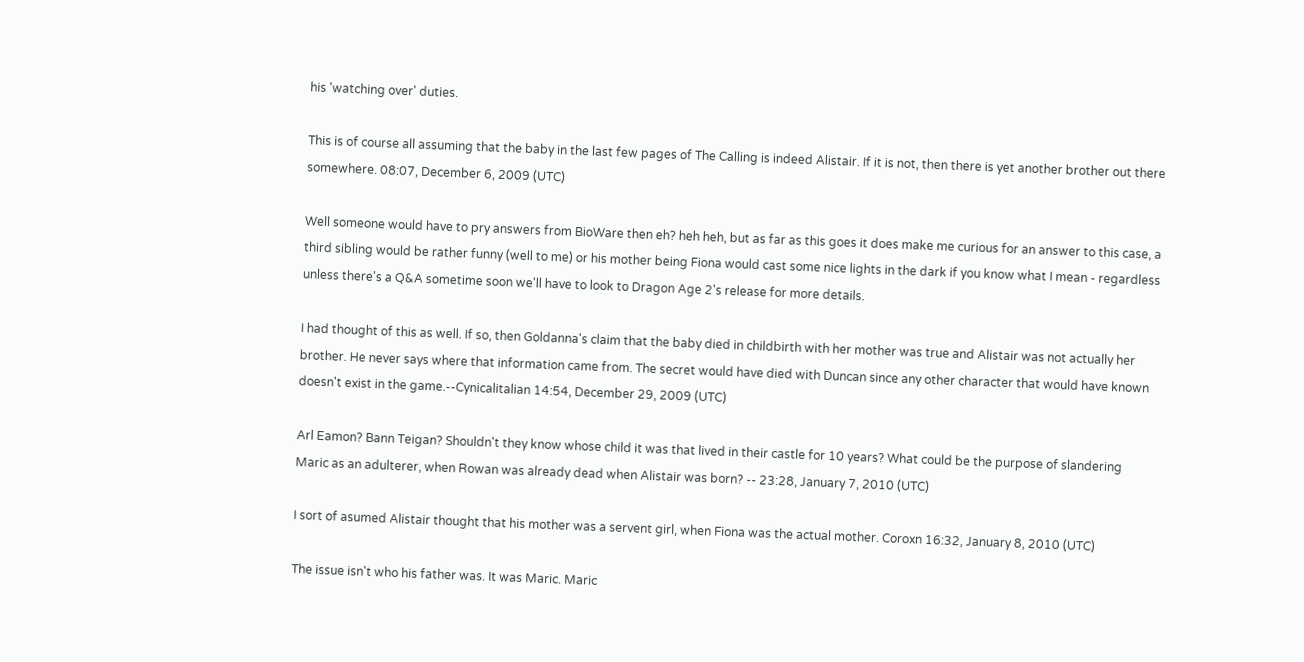his 'watching over' duties.

This is of course all assuming that the baby in the last few pages of The Calling is indeed Alistair. If it is not, then there is yet another brother out there somewhere. 08:07, December 6, 2009 (UTC)

Well someone would have to pry answers from BioWare then eh? heh heh, but as far as this goes it does make me curious for an answer to this case, a third sibling would be rather funny (well to me) or his mother being Fiona would cast some nice lights in the dark if you know what I mean - regardless unless there's a Q&A sometime soon we'll have to look to Dragon Age 2's release for more details.

I had thought of this as well. If so, then Goldanna's claim that the baby died in childbirth with her mother was true and Alistair was not actually her brother. He never says where that information came from. The secret would have died with Duncan since any other character that would have known doesn't exist in the game.--Cynicalitalian 14:54, December 29, 2009 (UTC)

Arl Eamon? Bann Teigan? Shouldn't they know whose child it was that lived in their castle for 10 years? What could be the purpose of slandering Maric as an adulterer, when Rowan was already dead when Alistair was born? -- 23:28, January 7, 2010 (UTC)

I sort of asumed Alistair thought that his mother was a servent girl, when Fiona was the actual mother. Coroxn 16:32, January 8, 2010 (UTC)

The issue isn't who his father was. It was Maric. Maric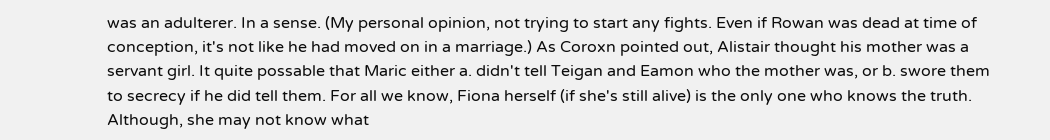was an adulterer. In a sense. (My personal opinion, not trying to start any fights. Even if Rowan was dead at time of conception, it's not like he had moved on in a marriage.) As Coroxn pointed out, Alistair thought his mother was a servant girl. It quite possable that Maric either a. didn't tell Teigan and Eamon who the mother was, or b. swore them to secrecy if he did tell them. For all we know, Fiona herself (if she's still alive) is the only one who knows the truth. Although, she may not know what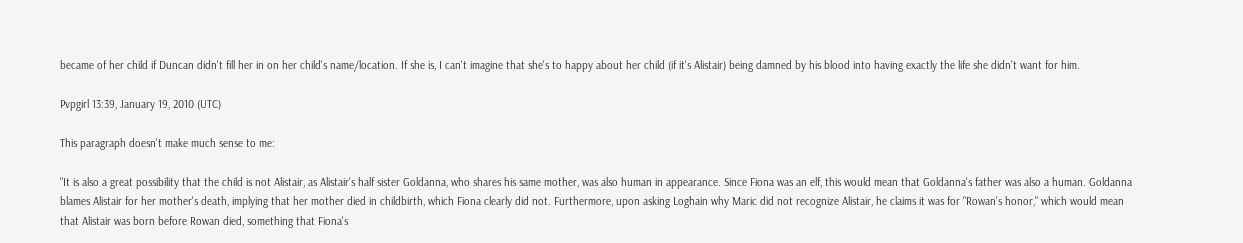became of her child if Duncan didn't fill her in on her child's name/location. If she is, I can't imagine that she's to happy about her child (if it's Alistair) being damned by his blood into having exactly the life she didn't want for him.

Pvpgirl 13:39, January 19, 2010 (UTC)

This paragraph doesn't make much sense to me:

"It is also a great possibility that the child is not Alistair, as Alistair's half sister Goldanna, who shares his same mother, was also human in appearance. Since Fiona was an elf, this would mean that Goldanna's father was also a human. Goldanna blames Alistair for her mother's death, implying that her mother died in childbirth, which Fiona clearly did not. Furthermore, upon asking Loghain why Maric did not recognize Alistair, he claims it was for "Rowan's honor," which would mean that Alistair was born before Rowan died, something that Fiona's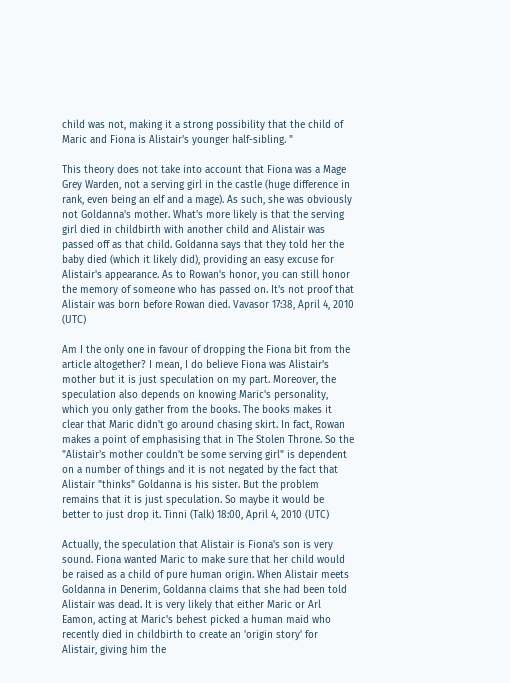child was not, making it a strong possibility that the child of Maric and Fiona is Alistair's younger half-sibling. "

This theory does not take into account that Fiona was a Mage Grey Warden, not a serving girl in the castle (huge difference in rank, even being an elf and a mage). As such, she was obviously not Goldanna's mother. What's more likely is that the serving girl died in childbirth with another child and Alistair was passed off as that child. Goldanna says that they told her the baby died (which it likely did), providing an easy excuse for Alistair's appearance. As to Rowan's honor, you can still honor the memory of someone who has passed on. It's not proof that Alistair was born before Rowan died. Vavasor 17:38, April 4, 2010 (UTC)

Am I the only one in favour of dropping the Fiona bit from the article altogether? I mean, I do believe Fiona was Alistair's mother but it is just speculation on my part. Moreover, the speculation also depends on knowing Maric's personality, which you only gather from the books. The books makes it clear that Maric didn't go around chasing skirt. In fact, Rowan makes a point of emphasising that in The Stolen Throne. So the "Alistair's mother couldn't be some serving girl" is dependent on a number of things and it is not negated by the fact that Alistair "thinks" Goldanna is his sister. But the problem remains that it is just speculation. So maybe it would be better to just drop it. Tinni (Talk) 18:00, April 4, 2010 (UTC)

Actually, the speculation that Alistair is Fiona's son is very sound. Fiona wanted Maric to make sure that her child would be raised as a child of pure human origin. When Alistair meets Goldanna in Denerim, Goldanna claims that she had been told Alistair was dead. It is very likely that either Maric or Arl Eamon, acting at Maric's behest picked a human maid who recently died in childbirth to create an 'origin story' for Alistair, giving him the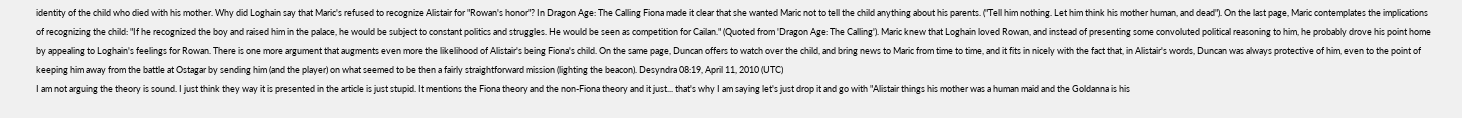identity of the child who died with his mother. Why did Loghain say that Maric's refused to recognize Alistair for "Rowan's honor"? In Dragon Age: The Calling Fiona made it clear that she wanted Maric not to tell the child anything about his parents. ("Tell him nothing. Let him think his mother human, and dead"). On the last page, Maric contemplates the implications of recognizing the child: "If he recognized the boy and raised him in the palace, he would be subject to constant politics and struggles. He would be seen as competition for Cailan." (Quoted from 'Dragon Age: The Calling'). Maric knew that Loghain loved Rowan, and instead of presenting some convoluted political reasoning to him, he probably drove his point home by appealing to Loghain's feelings for Rowan. There is one more argument that augments even more the likelihood of Alistair's being Fiona's child. On the same page, Duncan offers to watch over the child, and bring news to Maric from time to time, and it fits in nicely with the fact that, in Alistair's words, Duncan was always protective of him, even to the point of keeping him away from the battle at Ostagar by sending him (and the player) on what seemed to be then a fairly straightforward mission (lighting the beacon). Desyndra 08:19, April 11, 2010 (UTC)
I am not arguing the theory is sound. I just think they way it is presented in the article is just stupid. It mentions the Fiona theory and the non-Fiona theory and it just... that's why I am saying let's just drop it and go with "Alistair things his mother was a human maid and the Goldanna is his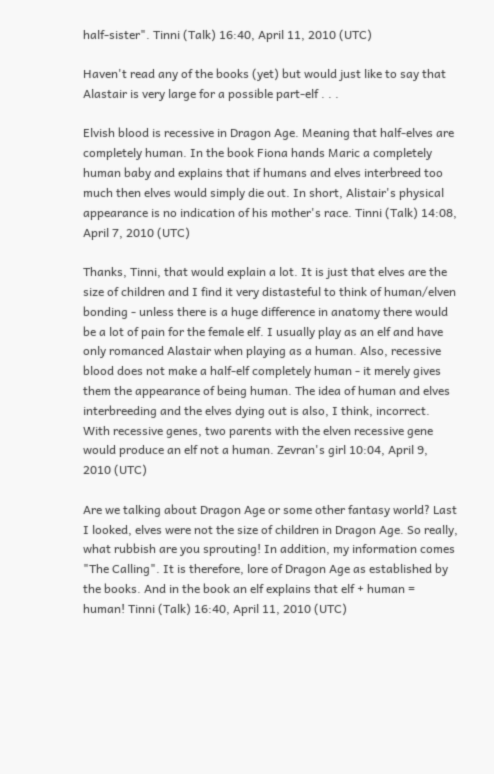half-sister". Tinni (Talk) 16:40, April 11, 2010 (UTC)

Haven't read any of the books (yet) but would just like to say that Alastair is very large for a possible part-elf . . .

Elvish blood is recessive in Dragon Age. Meaning that half-elves are completely human. In the book Fiona hands Maric a completely human baby and explains that if humans and elves interbreed too much then elves would simply die out. In short, Alistair's physical appearance is no indication of his mother's race. Tinni (Talk) 14:08, April 7, 2010 (UTC)

Thanks, Tinni, that would explain a lot. It is just that elves are the size of children and I find it very distasteful to think of human/elven bonding - unless there is a huge difference in anatomy there would be a lot of pain for the female elf. I usually play as an elf and have only romanced Alastair when playing as a human. Also, recessive blood does not make a half-elf completely human - it merely gives them the appearance of being human. The idea of human and elves interbreeding and the elves dying out is also, I think, incorrect. With recessive genes, two parents with the elven recessive gene would produce an elf not a human. Zevran's girl 10:04, April 9, 2010 (UTC)

Are we talking about Dragon Age or some other fantasy world? Last I looked, elves were not the size of children in Dragon Age. So really, what rubbish are you sprouting! In addition, my information comes "The Calling". It is therefore, lore of Dragon Age as established by the books. And in the book an elf explains that elf + human = human! Tinni (Talk) 16:40, April 11, 2010 (UTC)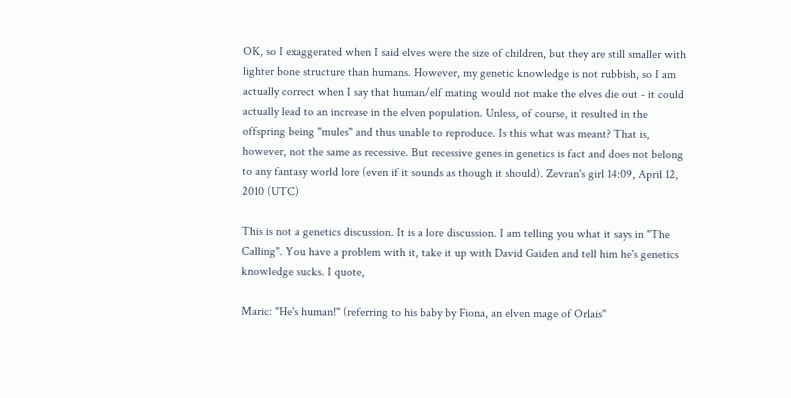OK, so I exaggerated when I said elves were the size of children, but they are still smaller with lighter bone structure than humans. However, my genetic knowledge is not rubbish, so I am actually correct when I say that human/elf mating would not make the elves die out - it could actually lead to an increase in the elven population. Unless, of course, it resulted in the offspring being "mules" and thus unable to reproduce. Is this what was meant? That is, however, not the same as recessive. But recessive genes in genetics is fact and does not belong to any fantasy world lore (even if it sounds as though it should). Zevran's girl 14:09, April 12, 2010 (UTC)

This is not a genetics discussion. It is a lore discussion. I am telling you what it says in "The Calling". You have a problem with it, take it up with David Gaiden and tell him he's genetics knowledge sucks. I quote,

Maric: "He's human!" (referring to his baby by Fiona, an elven mage of Orlais"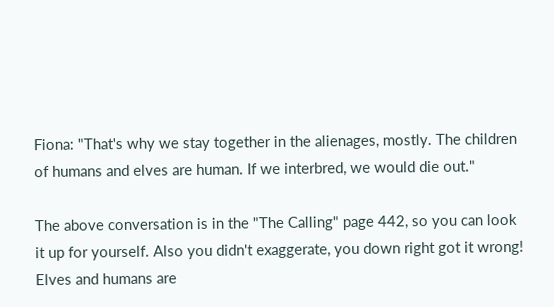Fiona: "That's why we stay together in the alienages, mostly. The children of humans and elves are human. If we interbred, we would die out."

The above conversation is in the "The Calling" page 442, so you can look it up for yourself. Also you didn't exaggerate, you down right got it wrong! Elves and humans are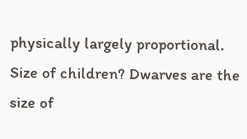physically largely proportional. Size of children? Dwarves are the size of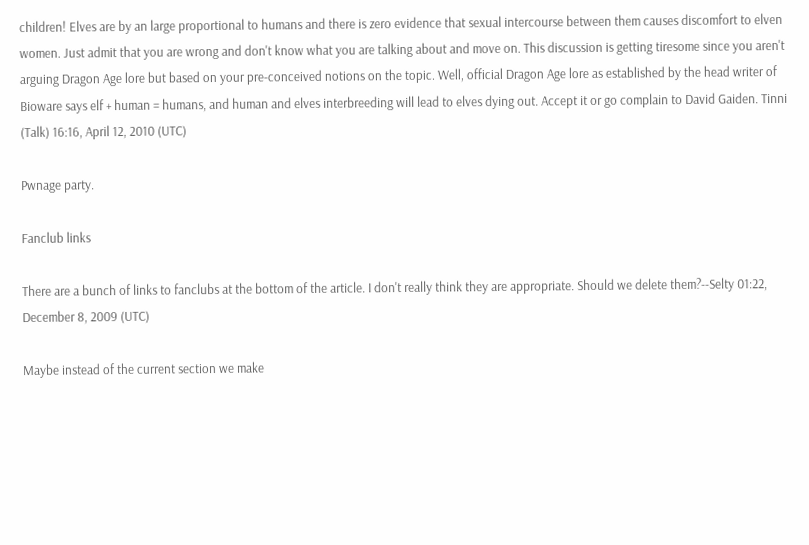children! Elves are by an large proportional to humans and there is zero evidence that sexual intercourse between them causes discomfort to elven women. Just admit that you are wrong and don't know what you are talking about and move on. This discussion is getting tiresome since you aren't arguing Dragon Age lore but based on your pre-conceived notions on the topic. Well, official Dragon Age lore as established by the head writer of Bioware says elf + human = humans, and human and elves interbreeding will lead to elves dying out. Accept it or go complain to David Gaiden. Tinni (Talk) 16:16, April 12, 2010 (UTC)

Pwnage party.

Fanclub links

There are a bunch of links to fanclubs at the bottom of the article. I don't really think they are appropriate. Should we delete them?--Selty 01:22, December 8, 2009 (UTC)

Maybe instead of the current section we make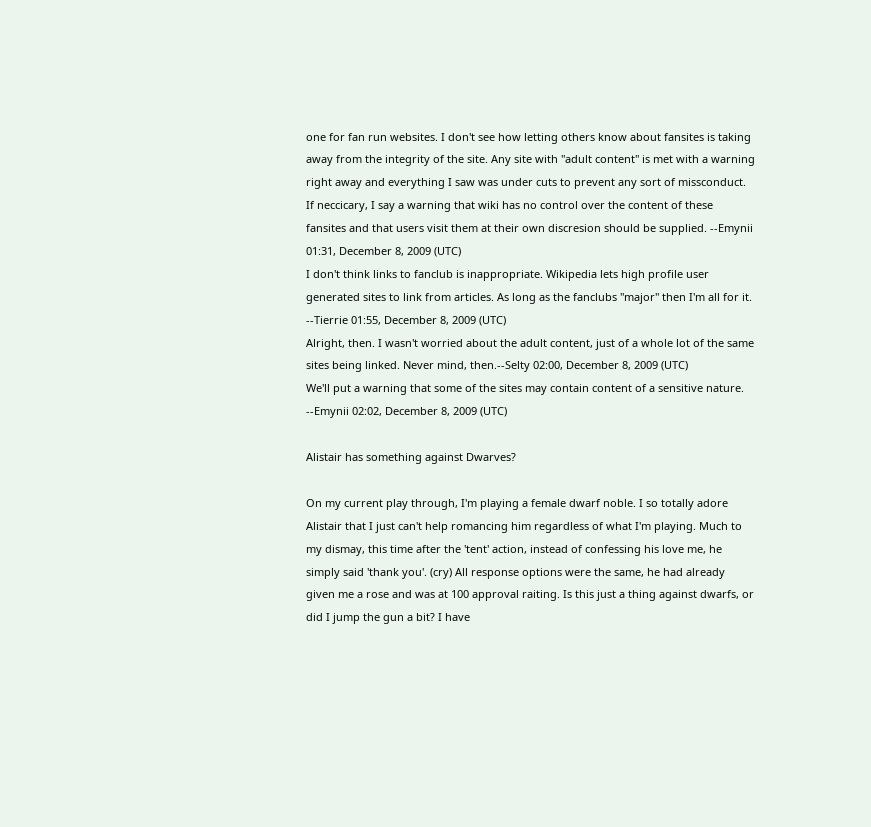one for fan run websites. I don't see how letting others know about fansites is taking away from the integrity of the site. Any site with "adult content" is met with a warning right away and everything I saw was under cuts to prevent any sort of missconduct. If neccicary, I say a warning that wiki has no control over the content of these fansites and that users visit them at their own discresion should be supplied. --Emynii 01:31, December 8, 2009 (UTC)
I don't think links to fanclub is inappropriate. Wikipedia lets high profile user generated sites to link from articles. As long as the fanclubs "major" then I'm all for it. --Tierrie 01:55, December 8, 2009 (UTC)
Alright, then. I wasn't worried about the adult content, just of a whole lot of the same sites being linked. Never mind, then.--Selty 02:00, December 8, 2009 (UTC)
We'll put a warning that some of the sites may contain content of a sensitive nature. --Emynii 02:02, December 8, 2009 (UTC)

Alistair has something against Dwarves?

On my current play through, I'm playing a female dwarf noble. I so totally adore Alistair that I just can't help romancing him regardless of what I'm playing. Much to my dismay, this time after the 'tent' action, instead of confessing his love me, he simply said 'thank you'. (cry) All response options were the same, he had already given me a rose and was at 100 approval raiting. Is this just a thing against dwarfs, or did I jump the gun a bit? I have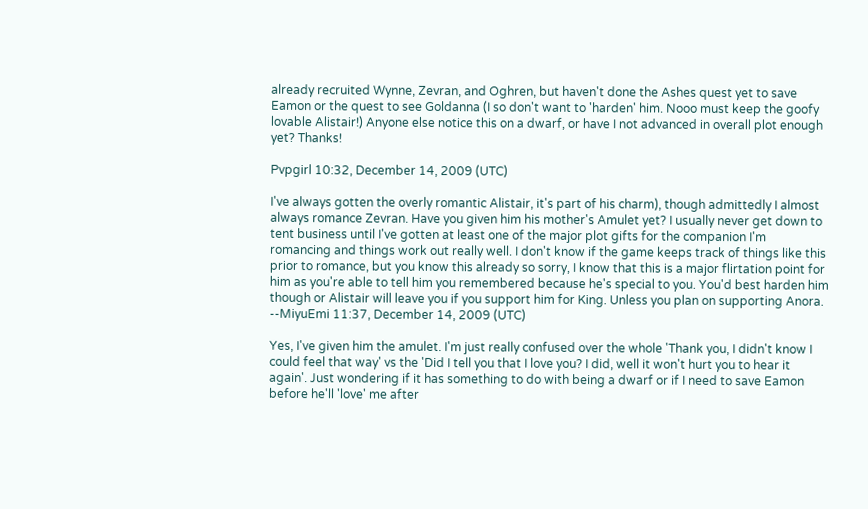already recruited Wynne, Zevran, and Oghren, but haven't done the Ashes quest yet to save Eamon or the quest to see Goldanna (I so don't want to 'harden' him. Nooo must keep the goofy lovable Alistair!) Anyone else notice this on a dwarf, or have I not advanced in overall plot enough yet? Thanks!

Pvpgirl 10:32, December 14, 2009 (UTC)

I've always gotten the overly romantic Alistair, it's part of his charm), though admittedly I almost always romance Zevran. Have you given him his mother's Amulet yet? I usually never get down to tent business until I've gotten at least one of the major plot gifts for the companion I'm romancing and things work out really well. I don't know if the game keeps track of things like this prior to romance, but you know this already so sorry, I know that this is a major flirtation point for him as you're able to tell him you remembered because he's special to you. You'd best harden him though or Alistair will leave you if you support him for King. Unless you plan on supporting Anora. --MiyuEmi 11:37, December 14, 2009 (UTC)

Yes, I've given him the amulet. I'm just really confused over the whole 'Thank you, I didn't know I could feel that way' vs the 'Did I tell you that I love you? I did, well it won't hurt you to hear it again'. Just wondering if it has something to do with being a dwarf or if I need to save Eamon before he'll 'love' me after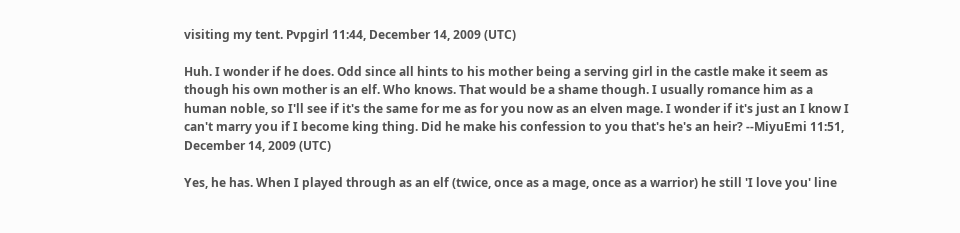visiting my tent. Pvpgirl 11:44, December 14, 2009 (UTC)

Huh. I wonder if he does. Odd since all hints to his mother being a serving girl in the castle make it seem as though his own mother is an elf. Who knows. That would be a shame though. I usually romance him as a human noble, so I'll see if it's the same for me as for you now as an elven mage. I wonder if it's just an I know I can't marry you if I become king thing. Did he make his confession to you that's he's an heir? --MiyuEmi 11:51, December 14, 2009 (UTC)

Yes, he has. When I played through as an elf (twice, once as a mage, once as a warrior) he still 'I love you' line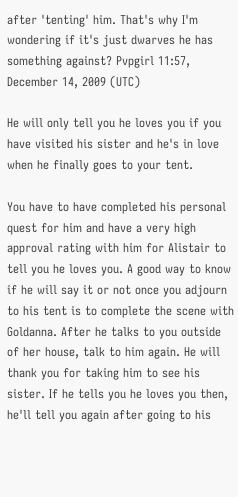after 'tenting' him. That's why I'm wondering if it's just dwarves he has something against? Pvpgirl 11:57, December 14, 2009 (UTC)

He will only tell you he loves you if you have visited his sister and he's in love when he finally goes to your tent.

You have to have completed his personal quest for him and have a very high approval rating with him for Alistair to tell you he loves you. A good way to know if he will say it or not once you adjourn to his tent is to complete the scene with Goldanna. After he talks to you outside of her house, talk to him again. He will thank you for taking him to see his sister. If he tells you he loves you then, he'll tell you again after going to his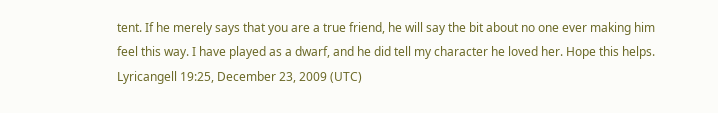tent. If he merely says that you are a true friend, he will say the bit about no one ever making him feel this way. I have played as a dwarf, and he did tell my character he loved her. Hope this helps. Lyricangell 19:25, December 23, 2009 (UTC)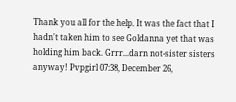Thank you all for the help. It was the fact that I hadn't taken him to see Goldanna yet that was holding him back. Grrr...darn not-sister sisters anyway! Pvpgirl 07:38, December 26,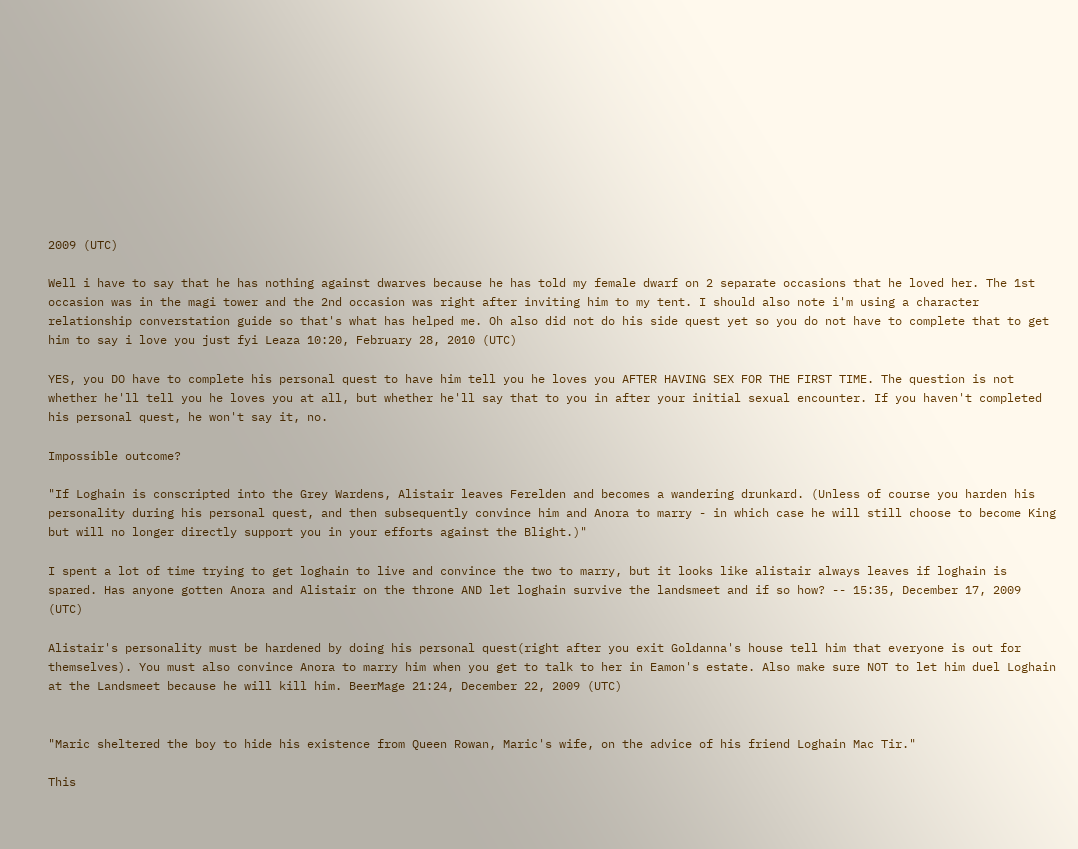2009 (UTC)

Well i have to say that he has nothing against dwarves because he has told my female dwarf on 2 separate occasions that he loved her. The 1st occasion was in the magi tower and the 2nd occasion was right after inviting him to my tent. I should also note i'm using a character relationship converstation guide so that's what has helped me. Oh also did not do his side quest yet so you do not have to complete that to get him to say i love you just fyi Leaza 10:20, February 28, 2010 (UTC)

YES, you DO have to complete his personal quest to have him tell you he loves you AFTER HAVING SEX FOR THE FIRST TIME. The question is not whether he'll tell you he loves you at all, but whether he'll say that to you in after your initial sexual encounter. If you haven't completed his personal quest, he won't say it, no.

Impossible outcome?

"If Loghain is conscripted into the Grey Wardens, Alistair leaves Ferelden and becomes a wandering drunkard. (Unless of course you harden his personality during his personal quest, and then subsequently convince him and Anora to marry - in which case he will still choose to become King but will no longer directly support you in your efforts against the Blight.)"

I spent a lot of time trying to get loghain to live and convince the two to marry, but it looks like alistair always leaves if loghain is spared. Has anyone gotten Anora and Alistair on the throne AND let loghain survive the landsmeet and if so how? -- 15:35, December 17, 2009 (UTC)

Alistair's personality must be hardened by doing his personal quest(right after you exit Goldanna's house tell him that everyone is out for themselves). You must also convince Anora to marry him when you get to talk to her in Eamon's estate. Also make sure NOT to let him duel Loghain at the Landsmeet because he will kill him. BeerMage 21:24, December 22, 2009 (UTC)


"Maric sheltered the boy to hide his existence from Queen Rowan, Maric's wife, on the advice of his friend Loghain Mac Tir."

This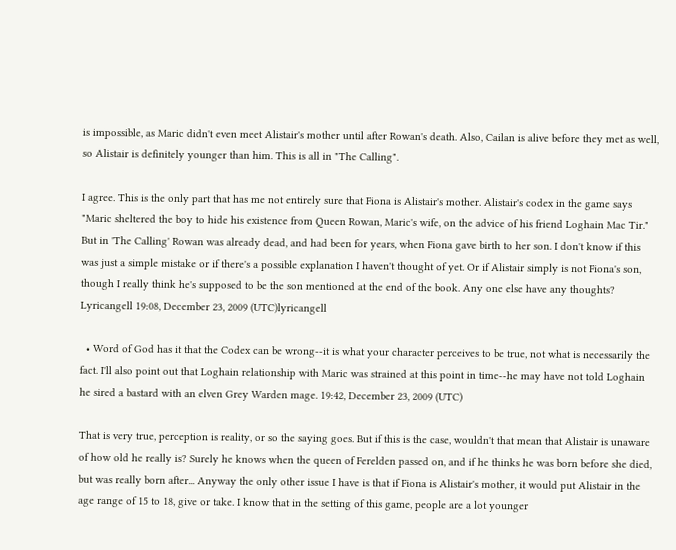is impossible, as Maric didn't even meet Alistair's mother until after Rowan's death. Also, Cailan is alive before they met as well, so Alistair is definitely younger than him. This is all in "The Calling".

I agree. This is the only part that has me not entirely sure that Fiona is Alistair's mother. Alistair's codex in the game says "Maric sheltered the boy to hide his existence from Queen Rowan, Maric's wife, on the advice of his friend Loghain Mac Tir." But in 'The Calling' Rowan was already dead, and had been for years, when Fiona gave birth to her son. I don't know if this was just a simple mistake or if there's a possible explanation I haven't thought of yet. Or if Alistair simply is not Fiona's son, though I really think he's supposed to be the son mentioned at the end of the book. Any one else have any thoughts? Lyricangell 19:08, December 23, 2009 (UTC)lyricangell

  • Word of God has it that the Codex can be wrong--it is what your character perceives to be true, not what is necessarily the fact. I'll also point out that Loghain relationship with Maric was strained at this point in time--he may have not told Loghain he sired a bastard with an elven Grey Warden mage. 19:42, December 23, 2009 (UTC)

That is very true, perception is reality, or so the saying goes. But if this is the case, wouldn't that mean that Alistair is unaware of how old he really is? Surely he knows when the queen of Ferelden passed on, and if he thinks he was born before she died, but was really born after... Anyway the only other issue I have is that if Fiona is Alistair's mother, it would put Alistair in the age range of 15 to 18, give or take. I know that in the setting of this game, people are a lot younger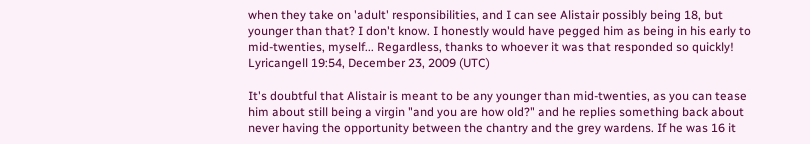when they take on 'adult' responsibilities, and I can see Alistair possibly being 18, but younger than that? I don't know. I honestly would have pegged him as being in his early to mid-twenties, myself... Regardless, thanks to whoever it was that responded so quickly! Lyricangell 19:54, December 23, 2009 (UTC)

It's doubtful that Alistair is meant to be any younger than mid-twenties, as you can tease him about still being a virgin "and you are how old?" and he replies something back about never having the opportunity between the chantry and the grey wardens. If he was 16 it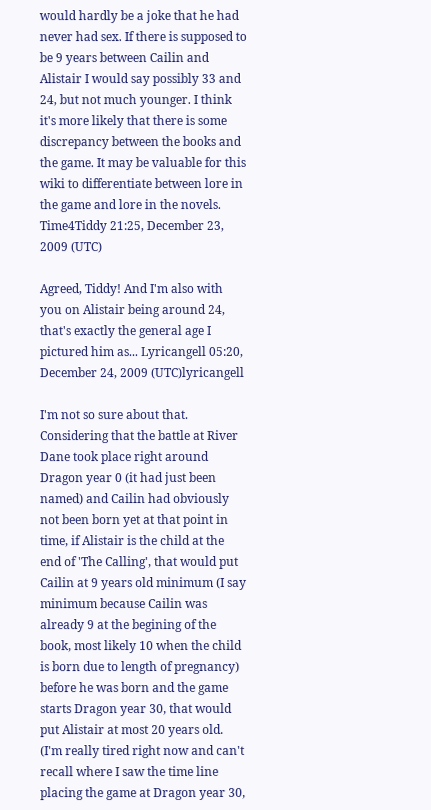would hardly be a joke that he had never had sex. If there is supposed to be 9 years between Cailin and Alistair I would say possibly 33 and 24, but not much younger. I think it's more likely that there is some discrepancy between the books and the game. It may be valuable for this wiki to differentiate between lore in the game and lore in the novels. Time4Tiddy 21:25, December 23, 2009 (UTC)

Agreed, Tiddy! And I'm also with you on Alistair being around 24, that's exactly the general age I pictured him as... Lyricangell 05:20, December 24, 2009 (UTC)lyricangell

I'm not so sure about that. Considering that the battle at River Dane took place right around Dragon year 0 (it had just been named) and Cailin had obviously not been born yet at that point in time, if Alistair is the child at the end of 'The Calling', that would put Cailin at 9 years old minimum (I say minimum because Cailin was already 9 at the begining of the book, most likely 10 when the child is born due to length of pregnancy) before he was born and the game starts Dragon year 30, that would put Alistair at most 20 years old. (I'm really tired right now and can't recall where I saw the time line placing the game at Dragon year 30,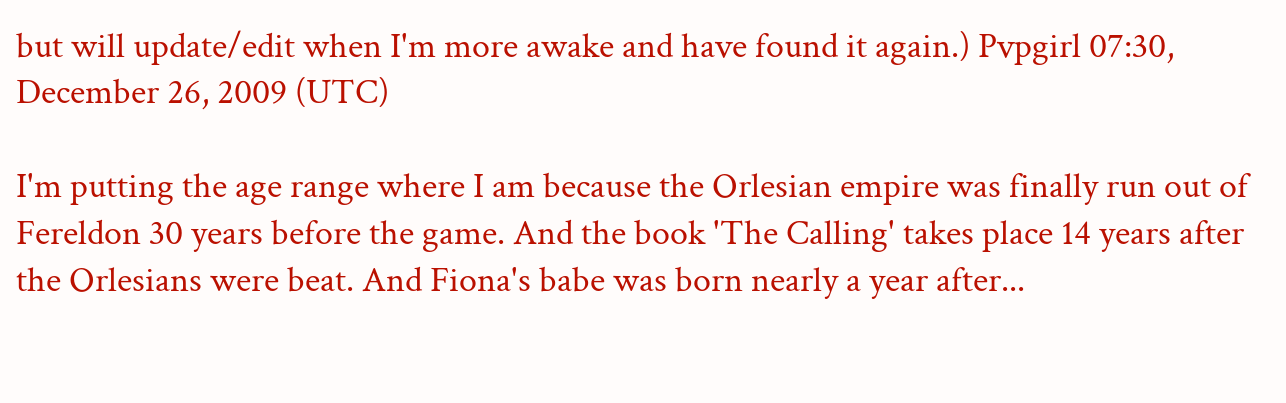but will update/edit when I'm more awake and have found it again.) Pvpgirl 07:30, December 26, 2009 (UTC)

I'm putting the age range where I am because the Orlesian empire was finally run out of Fereldon 30 years before the game. And the book 'The Calling' takes place 14 years after the Orlesians were beat. And Fiona's babe was born nearly a year after...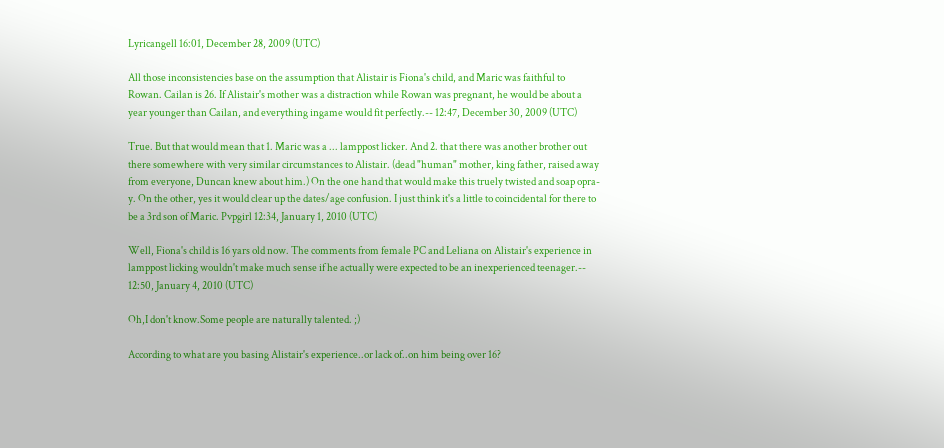Lyricangell 16:01, December 28, 2009 (UTC)

All those inconsistencies base on the assumption that Alistair is Fiona's child, and Maric was faithful to Rowan. Cailan is 26. If Alistair's mother was a distraction while Rowan was pregnant, he would be about a year younger than Cailan, and everything ingame would fit perfectly.-- 12:47, December 30, 2009 (UTC)

True. But that would mean that 1. Maric was a ... lamppost licker. And 2. that there was another brother out there somewhere with very similar circumstances to Alistair. (dead "human" mother, king father, raised away from everyone, Duncan knew about him.) On the one hand that would make this truely twisted and soap opra-y. On the other, yes it would clear up the dates/age confusion. I just think it's a little to coincidental for there to be a 3rd son of Maric. Pvpgirl 12:34, January 1, 2010 (UTC)

Well, Fiona's child is 16 yars old now. The comments from female PC and Leliana on Alistair's experience in lamppost licking wouldn't make much sense if he actually were expected to be an inexperienced teenager.-- 12:50, January 4, 2010 (UTC)

Oh,I don't know.Some people are naturally talented. ;)

According to what are you basing Alistair's experience..or lack of..on him being over 16?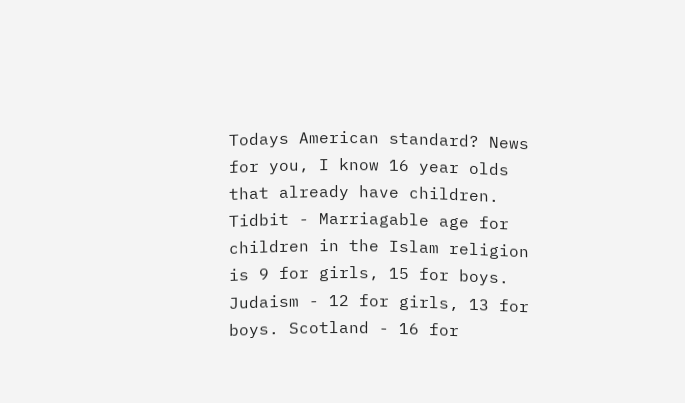Todays American standard? News for you, I know 16 year olds that already have children. Tidbit - Marriagable age for children in the Islam religion is 9 for girls, 15 for boys. Judaism - 12 for girls, 13 for boys. Scotland - 16 for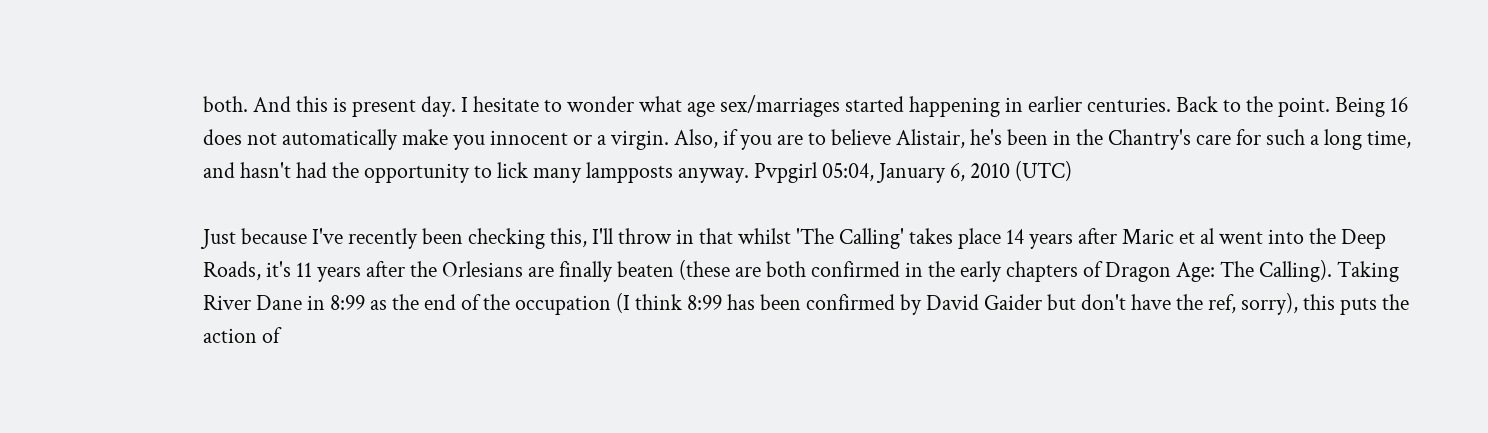both. And this is present day. I hesitate to wonder what age sex/marriages started happening in earlier centuries. Back to the point. Being 16 does not automatically make you innocent or a virgin. Also, if you are to believe Alistair, he's been in the Chantry's care for such a long time, and hasn't had the opportunity to lick many lampposts anyway. Pvpgirl 05:04, January 6, 2010 (UTC)

Just because I've recently been checking this, I'll throw in that whilst 'The Calling' takes place 14 years after Maric et al went into the Deep Roads, it's 11 years after the Orlesians are finally beaten (these are both confirmed in the early chapters of Dragon Age: The Calling). Taking River Dane in 8:99 as the end of the occupation (I think 8:99 has been confirmed by David Gaider but don't have the ref, sorry), this puts the action of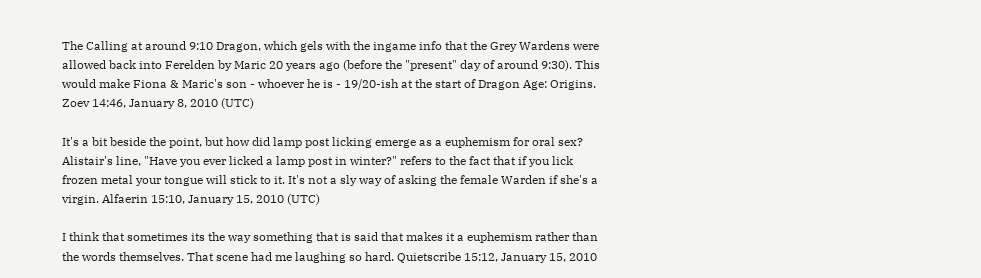The Calling at around 9:10 Dragon, which gels with the ingame info that the Grey Wardens were allowed back into Ferelden by Maric 20 years ago (before the "present" day of around 9:30). This would make Fiona & Maric's son - whoever he is - 19/20-ish at the start of Dragon Age: Origins. Zoev 14:46, January 8, 2010 (UTC)

It's a bit beside the point, but how did lamp post licking emerge as a euphemism for oral sex? Alistair's line, "Have you ever licked a lamp post in winter?" refers to the fact that if you lick frozen metal your tongue will stick to it. It's not a sly way of asking the female Warden if she's a virgin. Alfaerin 15:10, January 15, 2010 (UTC)

I think that sometimes its the way something that is said that makes it a euphemism rather than the words themselves. That scene had me laughing so hard. Quietscribe 15:12, January 15, 2010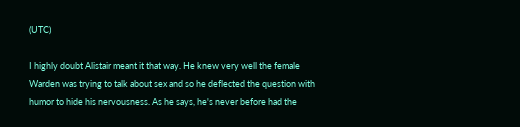(UTC)

I highly doubt Alistair meant it that way. He knew very well the female Warden was trying to talk about sex and so he deflected the question with humor to hide his nervousness. As he says, he's never before had the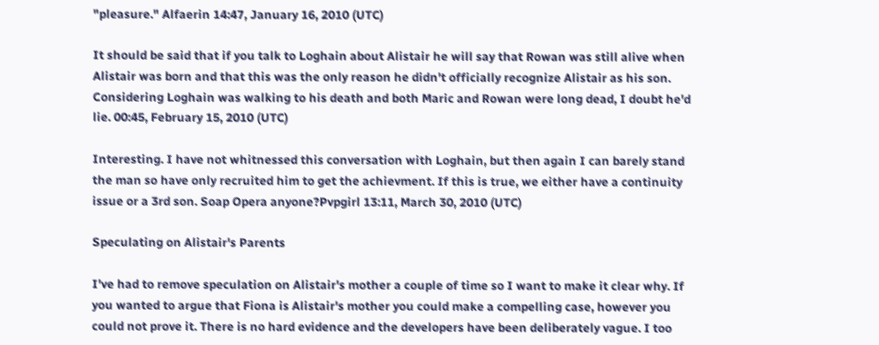"pleasure." Alfaerin 14:47, January 16, 2010 (UTC)

It should be said that if you talk to Loghain about Alistair he will say that Rowan was still alive when Alistair was born and that this was the only reason he didn't officially recognize Alistair as his son. Considering Loghain was walking to his death and both Maric and Rowan were long dead, I doubt he'd lie. 00:45, February 15, 2010 (UTC)

Interesting. I have not whitnessed this conversation with Loghain, but then again I can barely stand the man so have only recruited him to get the achievment. If this is true, we either have a continuity issue or a 3rd son. Soap Opera anyone?Pvpgirl 13:11, March 30, 2010 (UTC)

Speculating on Alistair's Parents

I've had to remove speculation on Alistair's mother a couple of time so I want to make it clear why. If you wanted to argue that Fiona is Alistair's mother you could make a compelling case, however you could not prove it. There is no hard evidence and the developers have been deliberately vague. I too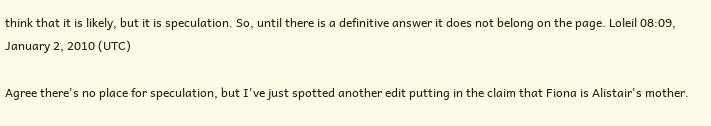think that it is likely, but it is speculation. So, until there is a definitive answer it does not belong on the page. Loleil 08:09, January 2, 2010 (UTC)

Agree there's no place for speculation, but I've just spotted another edit putting in the claim that Fiona is Alistair's mother.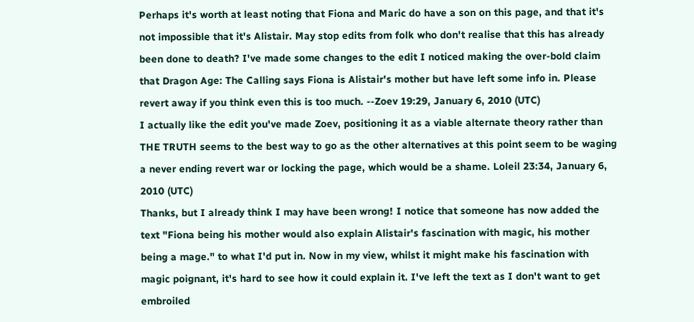Perhaps it's worth at least noting that Fiona and Maric do have a son on this page, and that it's not impossible that it's Alistair. May stop edits from folk who don't realise that this has already been done to death? I've made some changes to the edit I noticed making the over-bold claim that Dragon Age: The Calling says Fiona is Alistair's mother but have left some info in. Please revert away if you think even this is too much. --Zoev 19:29, January 6, 2010 (UTC)
I actually like the edit you've made Zoev, positioning it as a viable alternate theory rather than THE TRUTH seems to the best way to go as the other alternatives at this point seem to be waging a never ending revert war or locking the page, which would be a shame. Loleil 23:34, January 6, 2010 (UTC)
Thanks, but I already think I may have been wrong! I notice that someone has now added the text "Fiona being his mother would also explain Alistair's fascination with magic, his mother being a mage." to what I'd put in. Now in my view, whilst it might make his fascination with magic poignant, it's hard to see how it could explain it. I've left the text as I don't want to get embroiled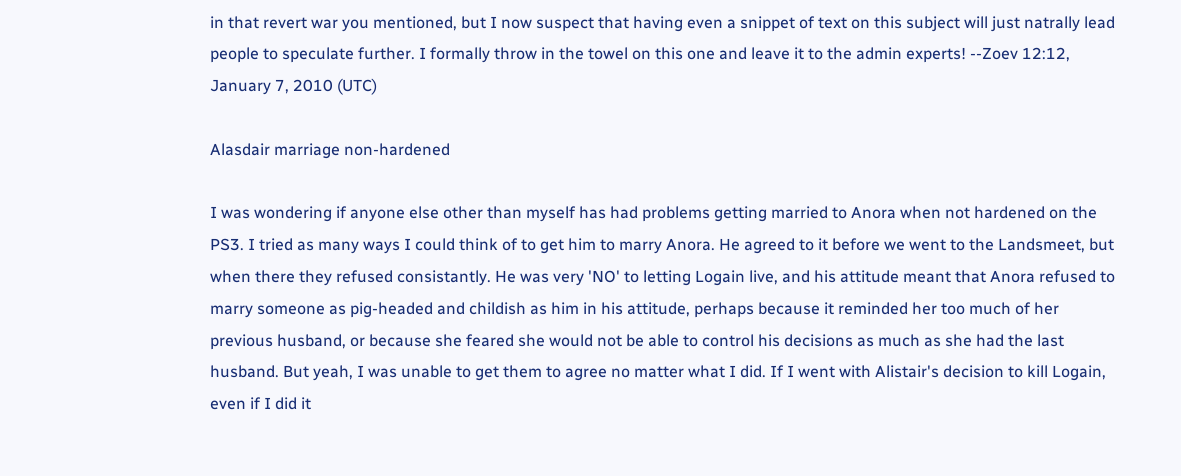in that revert war you mentioned, but I now suspect that having even a snippet of text on this subject will just natrally lead people to speculate further. I formally throw in the towel on this one and leave it to the admin experts! --Zoev 12:12, January 7, 2010 (UTC)

Alasdair marriage non-hardened

I was wondering if anyone else other than myself has had problems getting married to Anora when not hardened on the PS3. I tried as many ways I could think of to get him to marry Anora. He agreed to it before we went to the Landsmeet, but when there they refused consistantly. He was very 'NO' to letting Logain live, and his attitude meant that Anora refused to marry someone as pig-headed and childish as him in his attitude, perhaps because it reminded her too much of her previous husband, or because she feared she would not be able to control his decisions as much as she had the last husband. But yeah, I was unable to get them to agree no matter what I did. If I went with Alistair's decision to kill Logain, even if I did it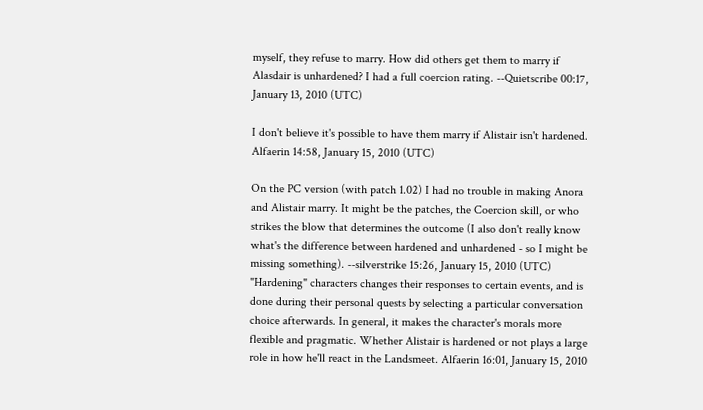myself, they refuse to marry. How did others get them to marry if Alasdair is unhardened? I had a full coercion rating. --Quietscribe 00:17, January 13, 2010 (UTC)

I don't believe it's possible to have them marry if Alistair isn't hardened. Alfaerin 14:58, January 15, 2010 (UTC)

On the PC version (with patch 1.02) I had no trouble in making Anora and Alistair marry. It might be the patches, the Coercion skill, or who strikes the blow that determines the outcome (I also don't really know what's the difference between hardened and unhardened - so I might be missing something). --silverstrike 15:26, January 15, 2010 (UTC)
"Hardening" characters changes their responses to certain events, and is done during their personal quests by selecting a particular conversation choice afterwards. In general, it makes the character's morals more flexible and pragmatic. Whether Alistair is hardened or not plays a large role in how he'll react in the Landsmeet. Alfaerin 16:01, January 15, 2010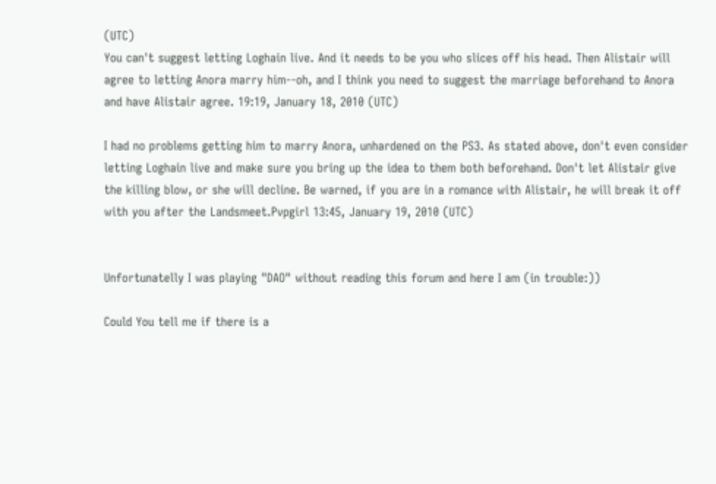(UTC)
You can't suggest letting Loghain live. And it needs to be you who slices off his head. Then Alistair will agree to letting Anora marry him--oh, and I think you need to suggest the marriage beforehand to Anora and have Alistair agree. 19:19, January 18, 2010 (UTC)

I had no problems getting him to marry Anora, unhardened on the PS3. As stated above, don't even consider letting Loghain live and make sure you bring up the idea to them both beforehand. Don't let Alistair give the killing blow, or she will decline. Be warned, if you are in a romance with Alistair, he will break it off with you after the Landsmeet.Pvpgirl 13:45, January 19, 2010 (UTC)


Unfortunatelly I was playing "DAO" without reading this forum and here I am (in trouble:))

Could You tell me if there is a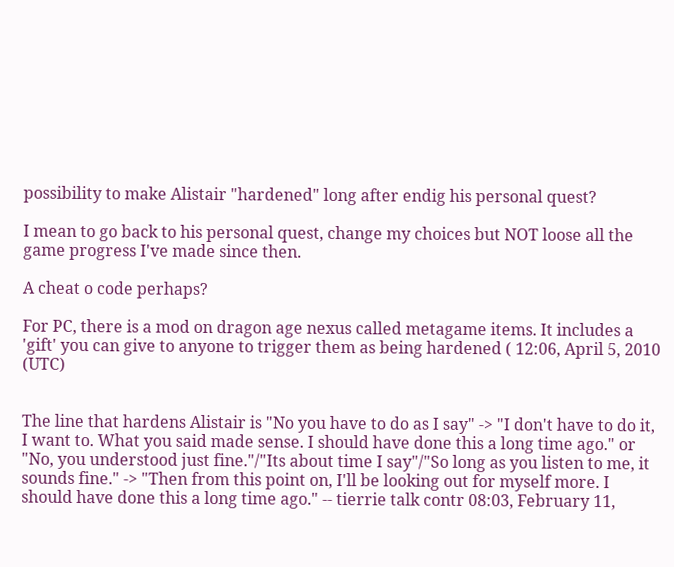possibility to make Alistair "hardened" long after endig his personal quest?

I mean to go back to his personal quest, change my choices but NOT loose all the game progress I've made since then.

A cheat o code perhaps?

For PC, there is a mod on dragon age nexus called metagame items. It includes a 'gift' you can give to anyone to trigger them as being hardened ( 12:06, April 5, 2010 (UTC)


The line that hardens Alistair is "No you have to do as I say" -> "I don't have to do it, I want to. What you said made sense. I should have done this a long time ago." or "No, you understood just fine."/"Its about time I say"/"So long as you listen to me, it sounds fine." -> "Then from this point on, I'll be looking out for myself more. I should have done this a long time ago." -- tierrie talk contr 08:03, February 11,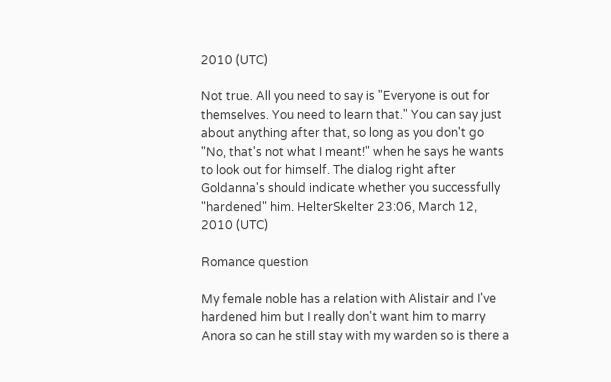2010 (UTC)

Not true. All you need to say is "Everyone is out for themselves. You need to learn that." You can say just about anything after that, so long as you don't go "No, that's not what I meant!" when he says he wants to look out for himself. The dialog right after Goldanna's should indicate whether you successfully "hardened" him. HelterSkelter 23:06, March 12, 2010 (UTC)

Romance question

My female noble has a relation with Alistair and I've hardened him but I really don't want him to marry Anora so can he still stay with my warden so is there a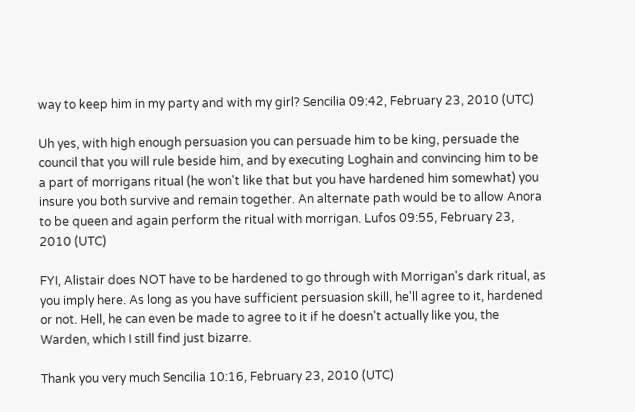way to keep him in my party and with my girl? Sencilia 09:42, February 23, 2010 (UTC)

Uh yes, with high enough persuasion you can persuade him to be king, persuade the council that you will rule beside him, and by executing Loghain and convincing him to be a part of morrigans ritual (he won't like that but you have hardened him somewhat) you insure you both survive and remain together. An alternate path would be to allow Anora to be queen and again perform the ritual with morrigan. Lufos 09:55, February 23, 2010 (UTC)

FYI, Alistair does NOT have to be hardened to go through with Morrigan's dark ritual, as you imply here. As long as you have sufficient persuasion skill, he'll agree to it, hardened or not. Hell, he can even be made to agree to it if he doesn't actually like you, the Warden, which I still find just bizarre.

Thank you very much Sencilia 10:16, February 23, 2010 (UTC)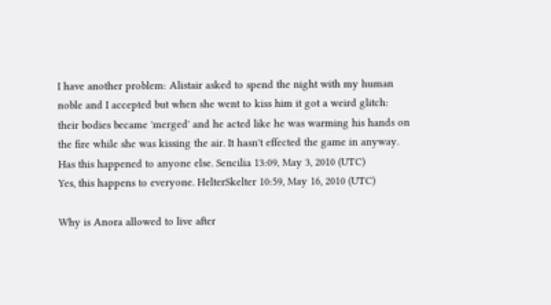I have another problem: Alistair asked to spend the night with my human noble and I accepted but when she went to kiss him it got a weird glitch: their bodies became 'merged' and he acted like he was warming his hands on the fire while she was kissing the air. It hasn't effected the game in anyway. Has this happened to anyone else. Sencilia 13:09, May 3, 2010 (UTC)
Yes, this happens to everyone. HelterSkelter 10:59, May 16, 2010 (UTC)

Why is Anora allowed to live after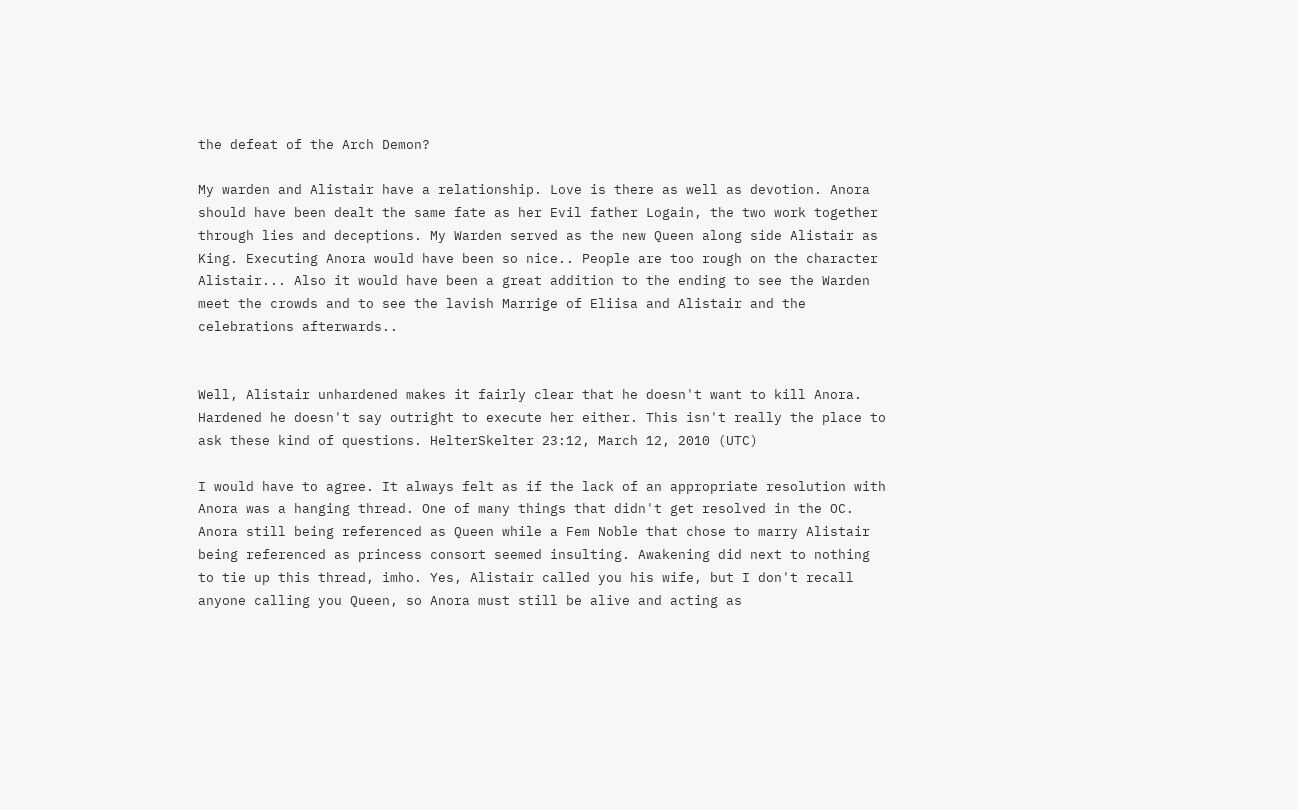the defeat of the Arch Demon?

My warden and Alistair have a relationship. Love is there as well as devotion. Anora should have been dealt the same fate as her Evil father Logain, the two work together through lies and deceptions. My Warden served as the new Queen along side Alistair as King. Executing Anora would have been so nice.. People are too rough on the character Alistair... Also it would have been a great addition to the ending to see the Warden meet the crowds and to see the lavish Marrige of Eliisa and Alistair and the celebrations afterwards..


Well, Alistair unhardened makes it fairly clear that he doesn't want to kill Anora. Hardened he doesn't say outright to execute her either. This isn't really the place to ask these kind of questions. HelterSkelter 23:12, March 12, 2010 (UTC)

I would have to agree. It always felt as if the lack of an appropriate resolution with Anora was a hanging thread. One of many things that didn't get resolved in the OC. Anora still being referenced as Queen while a Fem Noble that chose to marry Alistair being referenced as princess consort seemed insulting. Awakening did next to nothing to tie up this thread, imho. Yes, Alistair called you his wife, but I don't recall anyone calling you Queen, so Anora must still be alive and acting as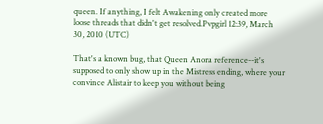queen. If anything, I felt Awakening only created more loose threads that didn't get resolved.Pvpgirl 12:39, March 30, 2010 (UTC)

That's a known bug, that Queen Anora reference--it's supposed to only show up in the Mistress ending, where your convince Alistair to keep you without being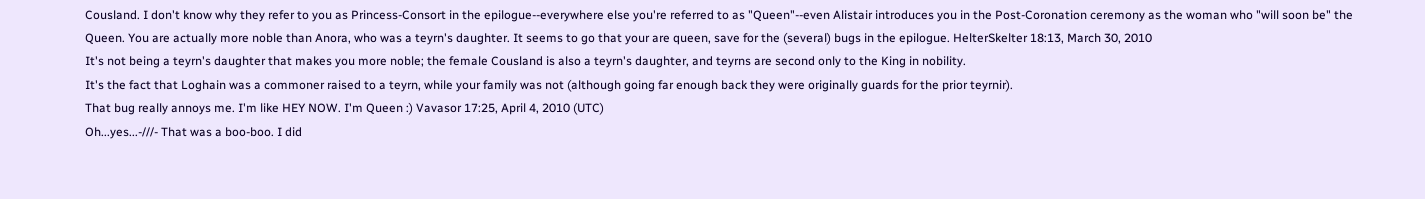Cousland. I don't know why they refer to you as Princess-Consort in the epilogue--everywhere else you're referred to as "Queen"--even Alistair introduces you in the Post-Coronation ceremony as the woman who "will soon be" the Queen. You are actually more noble than Anora, who was a teyrn's daughter. It seems to go that your are queen, save for the (several) bugs in the epilogue. HelterSkelter 18:13, March 30, 2010
It's not being a teyrn's daughter that makes you more noble; the female Cousland is also a teyrn's daughter, and teyrns are second only to the King in nobility.
It's the fact that Loghain was a commoner raised to a teyrn, while your family was not (although going far enough back they were originally guards for the prior teyrnir).
That bug really annoys me. I'm like HEY NOW. I'm Queen :) Vavasor 17:25, April 4, 2010 (UTC)
Oh...yes...-///- That was a boo-boo. I did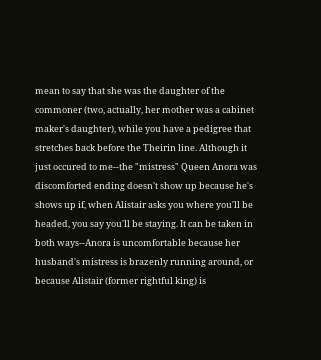mean to say that she was the daughter of the commoner (two, actually, her mother was a cabinet maker's daughter), while you have a pedigree that stretches back before the Theirin line. Although it just occured to me--the "mistress" Queen Anora was discomforted ending doesn't show up because he's shows up if, when Alistair asks you where you'll be headed, you say you'll be staying. It can be taken in both ways--Anora is uncomfortable because her husband's mistress is brazenly running around, or because Alistair (former rightful king) is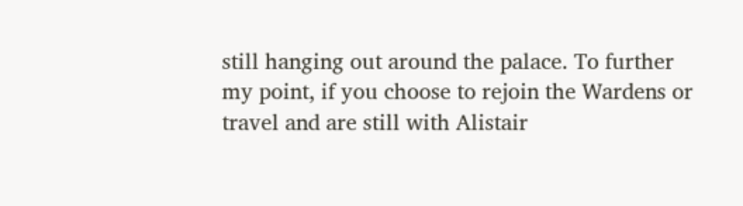still hanging out around the palace. To further my point, if you choose to rejoin the Wardens or travel and are still with Alistair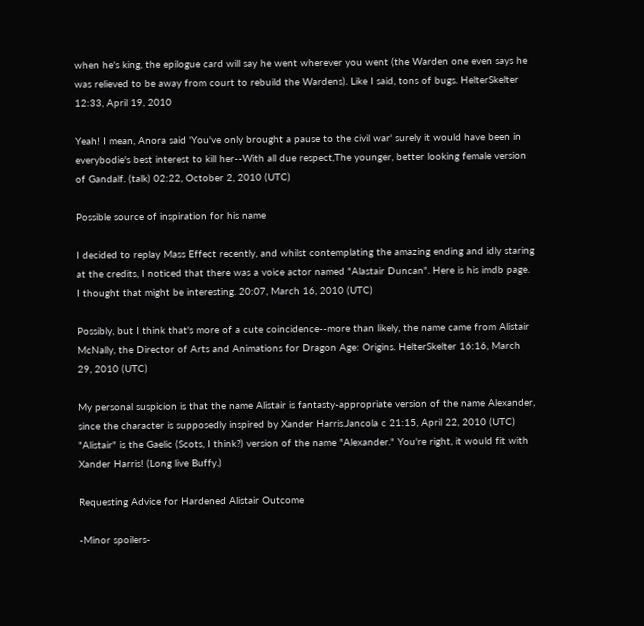when he's king, the epilogue card will say he went wherever you went (the Warden one even says he was relieved to be away from court to rebuild the Wardens). Like I said, tons of bugs. HelterSkelter 12:33, April 19, 2010

Yeah! I mean, Anora said 'You've only brought a pause to the civil war' surely it would have been in everybodie's best interest to kill her--With all due respect,The younger, better looking female version of Gandalf. (talk) 02:22, October 2, 2010 (UTC)

Possible source of inspiration for his name

I decided to replay Mass Effect recently, and whilst contemplating the amazing ending and idly staring at the credits, I noticed that there was a voice actor named "Alastair Duncan". Here is his imdb page. I thought that might be interesting. 20:07, March 16, 2010 (UTC)

Possibly, but I think that's more of a cute coincidence--more than likely, the name came from Alistair McNally, the Director of Arts and Animations for Dragon Age: Origins. HelterSkelter 16:16, March 29, 2010 (UTC)

My personal suspicion is that the name Alistair is fantasty-appropriate version of the name Alexander, since the character is supposedly inspired by Xander Harris.Jancola c 21:15, April 22, 2010 (UTC)
"Alistair" is the Gaelic (Scots, I think?) version of the name "Alexander." You're right, it would fit with Xander Harris! (Long live Buffy.)

Requesting Advice for Hardened Alistair Outcome

-Minor spoilers-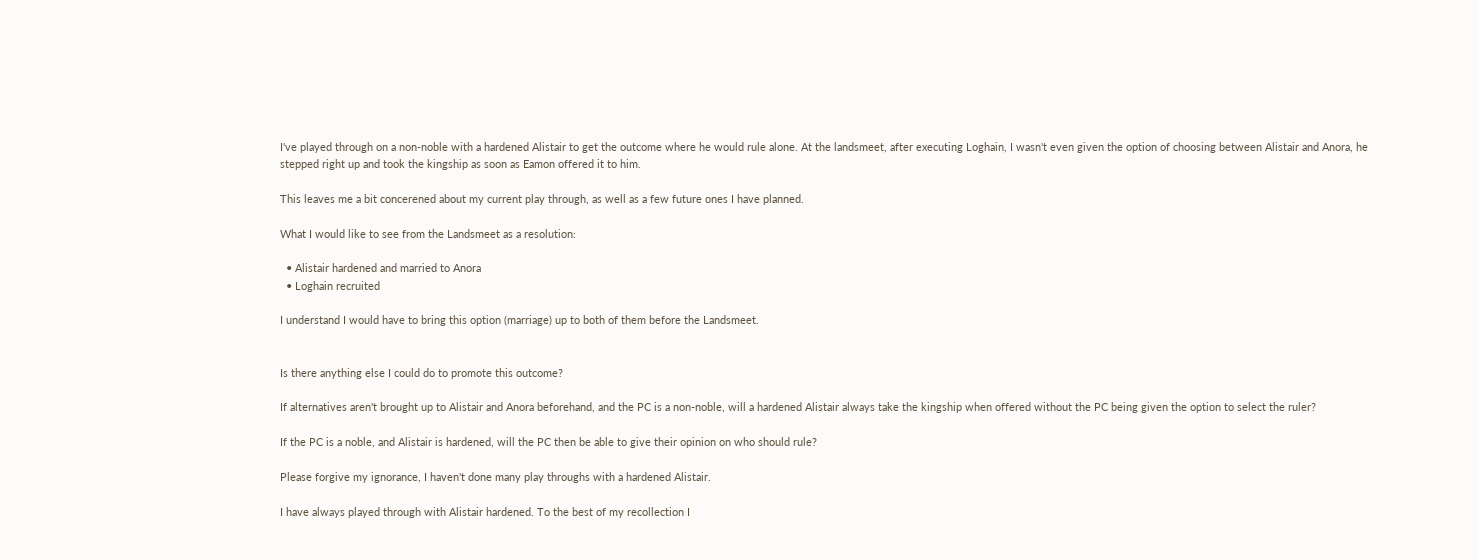I've played through on a non-noble with a hardened Alistair to get the outcome where he would rule alone. At the landsmeet, after executing Loghain, I wasn't even given the option of choosing between Alistair and Anora, he stepped right up and took the kingship as soon as Eamon offered it to him.

This leaves me a bit concerened about my current play through, as well as a few future ones I have planned.

What I would like to see from the Landsmeet as a resolution:

  • Alistair hardened and married to Anora
  • Loghain recruited

I understand I would have to bring this option (marriage) up to both of them before the Landsmeet.


Is there anything else I could do to promote this outcome?

If alternatives aren't brought up to Alistair and Anora beforehand, and the PC is a non-noble, will a hardened Alistair always take the kingship when offered without the PC being given the option to select the ruler?

If the PC is a noble, and Alistair is hardened, will the PC then be able to give their opinion on who should rule?

Please forgive my ignorance, I haven't done many play throughs with a hardened Alistair.

I have always played through with Alistair hardened. To the best of my recollection I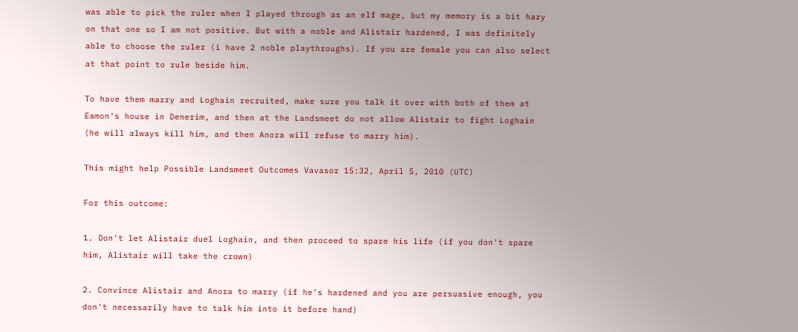was able to pick the ruler when I played through as an elf mage, but my memory is a bit hazy on that one so I am not positive. But with a noble and Alistair hardened, I was definitely able to choose the ruler (i have 2 noble playthroughs). If you are female you can also select at that point to rule beside him.

To have them marry and Loghain recruited, make sure you talk it over with both of them at Eamon's house in Denerim, and then at the Landsmeet do not allow Alistair to fight Loghain (he will always kill him, and then Anora will refuse to marry him).

This might help Possible Landsmeet Outcomes Vavasor 15:32, April 5, 2010 (UTC)

For this outcome:

1. Don't let Alistair duel Loghain, and then proceed to spare his life (if you don't spare him, Alistair will take the crown)

2. Convince Alistair and Anora to marry (if he's hardened and you are persuasive enough, you don't necessarily have to talk him into it before hand)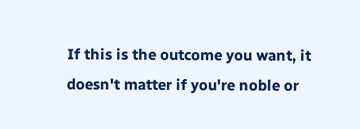If this is the outcome you want, it doesn't matter if you're noble or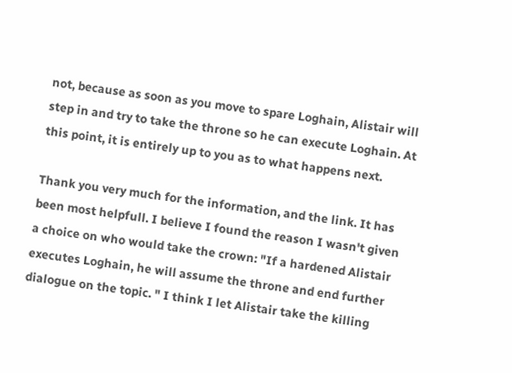not, because as soon as you move to spare Loghain, Alistair will step in and try to take the throne so he can execute Loghain. At this point, it is entirely up to you as to what happens next.

Thank you very much for the information, and the link. It has been most helpfull. I believe I found the reason I wasn't given a choice on who would take the crown: "If a hardened Alistair executes Loghain, he will assume the throne and end further dialogue on the topic. " I think I let Alistair take the killing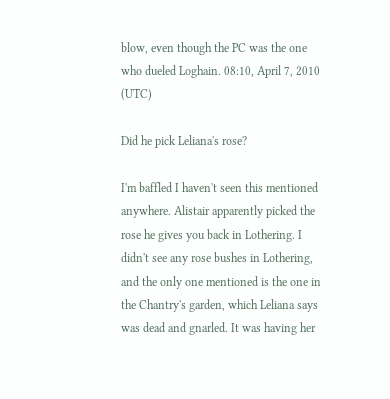blow, even though the PC was the one who dueled Loghain. 08:10, April 7, 2010 (UTC)

Did he pick Leliana's rose?

I'm baffled I haven't seen this mentioned anywhere. Alistair apparently picked the rose he gives you back in Lothering. I didn't see any rose bushes in Lothering, and the only one mentioned is the one in the Chantry's garden, which Leliana says was dead and gnarled. It was having her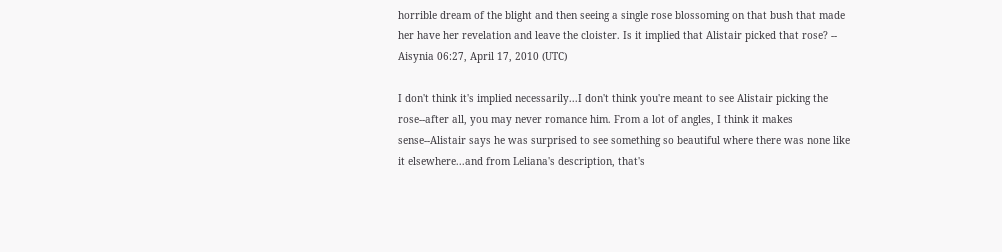horrible dream of the blight and then seeing a single rose blossoming on that bush that made her have her revelation and leave the cloister. Is it implied that Alistair picked that rose? -- Aisynia 06:27, April 17, 2010 (UTC)

I don't think it's implied necessarily...I don't think you're meant to see Alistair picking the rose--after all, you may never romance him. From a lot of angles, I think it makes sense--Alistair says he was surprised to see something so beautiful where there was none like it elsewhere...and from Leliana's description, that's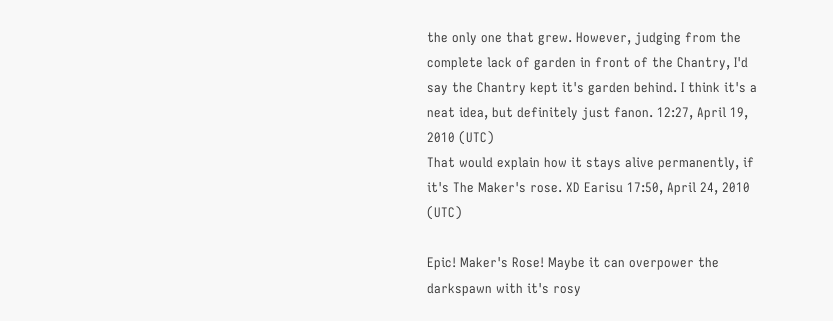the only one that grew. However, judging from the complete lack of garden in front of the Chantry, I'd say the Chantry kept it's garden behind. I think it's a neat idea, but definitely just fanon. 12:27, April 19, 2010 (UTC)
That would explain how it stays alive permanently, if it's The Maker's rose. XD Earisu 17:50, April 24, 2010 (UTC)

Epic! Maker's Rose! Maybe it can overpower the darkspawn with it's rosy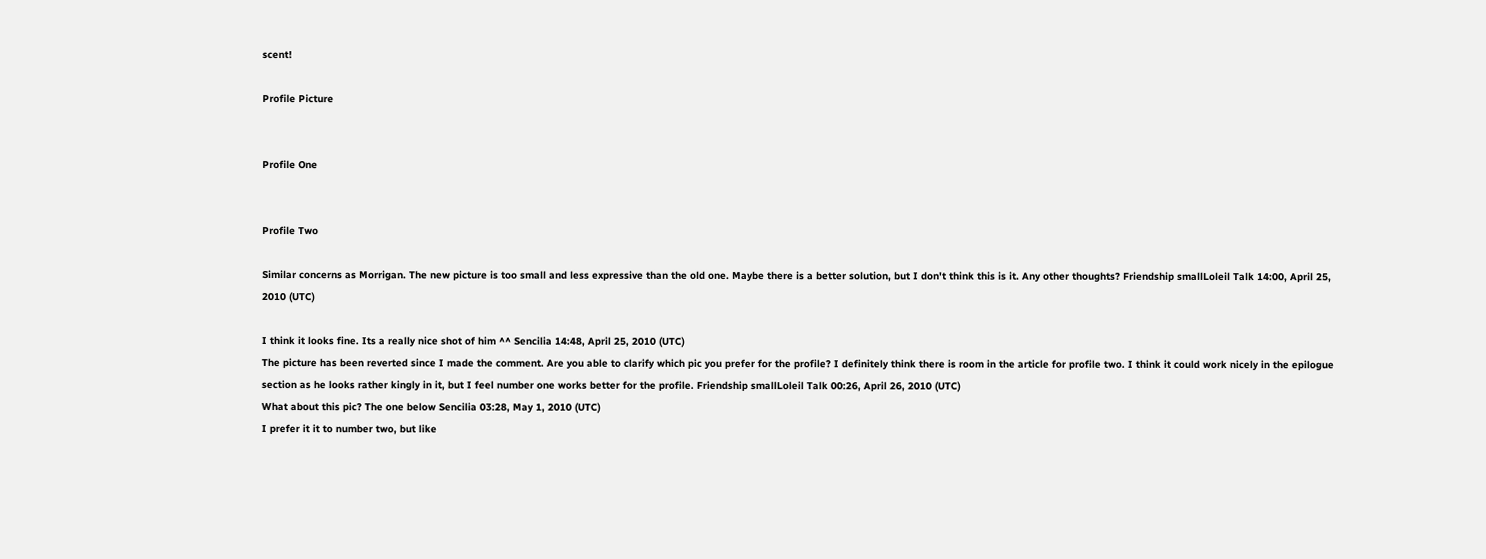scent!

Profile Picture


Profile One


Profile Two

Similar concerns as Morrigan. The new picture is too small and less expressive than the old one. Maybe there is a better solution, but I don't think this is it. Any other thoughts? Friendship smallLoleil Talk 14:00, April 25, 2010 (UTC)

I think it looks fine. Its a really nice shot of him ^^ Sencilia 14:48, April 25, 2010 (UTC)
The picture has been reverted since I made the comment. Are you able to clarify which pic you prefer for the profile? I definitely think there is room in the article for profile two. I think it could work nicely in the epilogue section as he looks rather kingly in it, but I feel number one works better for the profile. Friendship smallLoleil Talk 00:26, April 26, 2010 (UTC)
What about this pic? The one below Sencilia 03:28, May 1, 2010 (UTC)
I prefer it it to number two, but like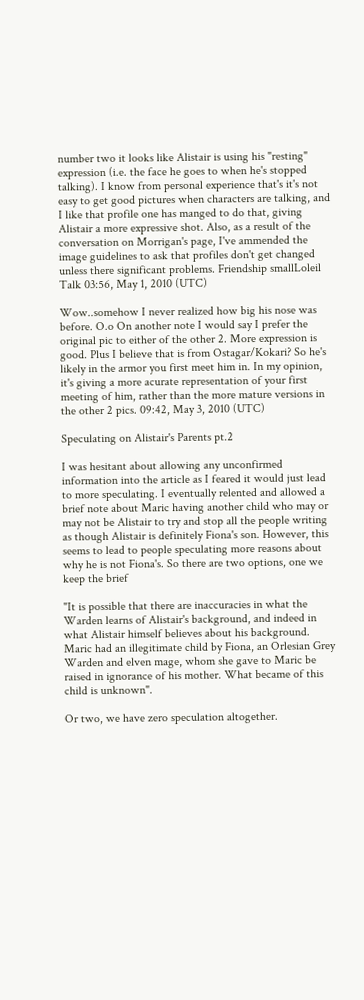number two it looks like Alistair is using his "resting" expression (i.e. the face he goes to when he's stopped talking). I know from personal experience that's it's not easy to get good pictures when characters are talking, and I like that profile one has manged to do that, giving Alistair a more expressive shot. Also, as a result of the conversation on Morrigan's page, I've ammended the image guidelines to ask that profiles don't get changed unless there significant problems. Friendship smallLoleil Talk 03:56, May 1, 2010 (UTC)

Wow..somehow I never realized how big his nose was before. O.o On another note I would say I prefer the original pic to either of the other 2. More expression is good. Plus I believe that is from Ostagar/Kokari? So he's likely in the armor you first meet him in. In my opinion, it's giving a more acurate representation of your first meeting of him, rather than the more mature versions in the other 2 pics. 09:42, May 3, 2010 (UTC)

Speculating on Alistair's Parents pt.2

I was hesitant about allowing any unconfirmed information into the article as I feared it would just lead to more speculating. I eventually relented and allowed a brief note about Maric having another child who may or may not be Alistair to try and stop all the people writing as though Alistair is definitely Fiona's son. However, this seems to lead to people speculating more reasons about why he is not Fiona's. So there are two options, one we keep the brief

"It is possible that there are inaccuracies in what the Warden learns of Alistair's background, and indeed in what Alistair himself believes about his background. Maric had an illegitimate child by Fiona, an Orlesian Grey Warden and elven mage, whom she gave to Maric be raised in ignorance of his mother. What became of this child is unknown".

Or two, we have zero speculation altogether.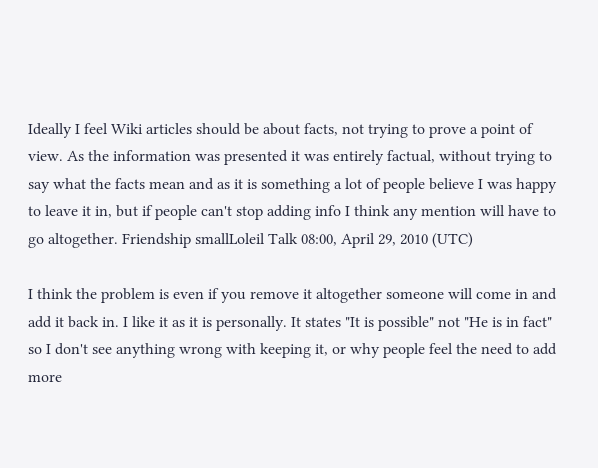Ideally I feel Wiki articles should be about facts, not trying to prove a point of view. As the information was presented it was entirely factual, without trying to say what the facts mean and as it is something a lot of people believe I was happy to leave it in, but if people can't stop adding info I think any mention will have to go altogether. Friendship smallLoleil Talk 08:00, April 29, 2010 (UTC)

I think the problem is even if you remove it altogether someone will come in and add it back in. I like it as it is personally. It states "It is possible" not "He is in fact" so I don't see anything wrong with keeping it, or why people feel the need to add more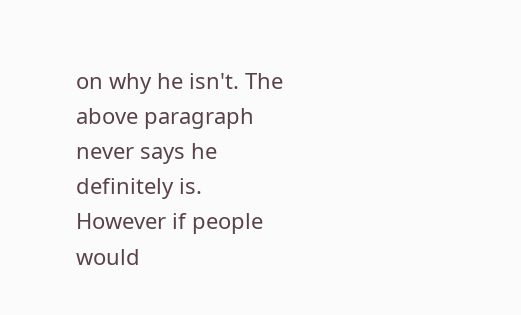on why he isn't. The above paragraph never says he definitely is. However if people would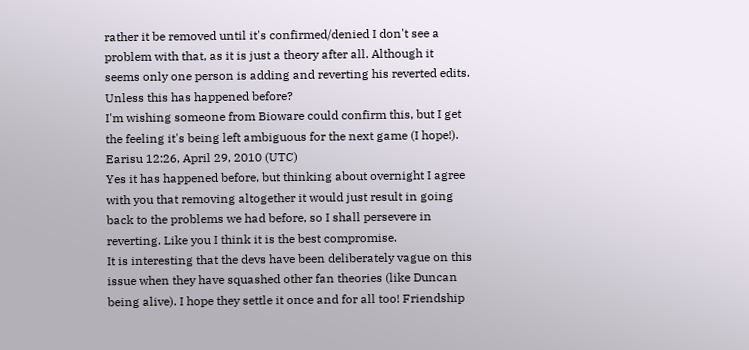rather it be removed until it's confirmed/denied I don't see a problem with that, as it is just a theory after all. Although it seems only one person is adding and reverting his reverted edits. Unless this has happened before?
I'm wishing someone from Bioware could confirm this, but I get the feeling it's being left ambiguous for the next game (I hope!). Earisu 12:26, April 29, 2010 (UTC)
Yes it has happened before, but thinking about overnight I agree with you that removing altogether it would just result in going back to the problems we had before, so I shall persevere in reverting. Like you I think it is the best compromise.
It is interesting that the devs have been deliberately vague on this issue when they have squashed other fan theories (like Duncan being alive). I hope they settle it once and for all too! Friendship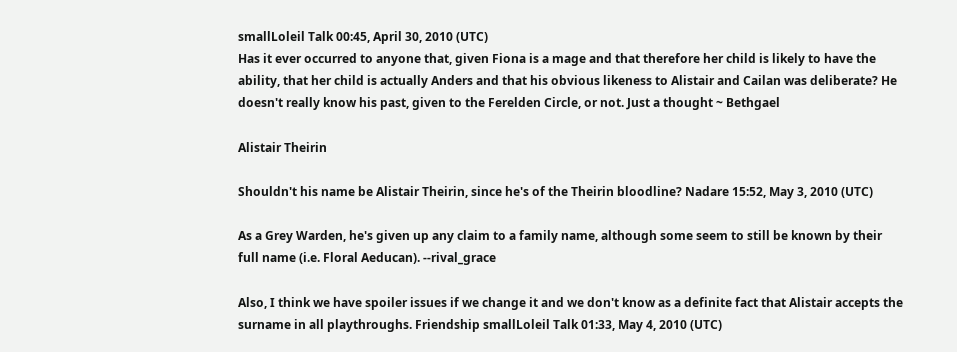smallLoleil Talk 00:45, April 30, 2010 (UTC)
Has it ever occurred to anyone that, given Fiona is a mage and that therefore her child is likely to have the ability, that her child is actually Anders and that his obvious likeness to Alistair and Cailan was deliberate? He doesn't really know his past, given to the Ferelden Circle, or not. Just a thought ~ Bethgael

Alistair Theirin

Shouldn't his name be Alistair Theirin, since he's of the Theirin bloodline? Nadare 15:52, May 3, 2010 (UTC)

As a Grey Warden, he's given up any claim to a family name, although some seem to still be known by their full name (i.e. Floral Aeducan). --rival_grace

Also, I think we have spoiler issues if we change it and we don't know as a definite fact that Alistair accepts the surname in all playthroughs. Friendship smallLoleil Talk 01:33, May 4, 2010 (UTC)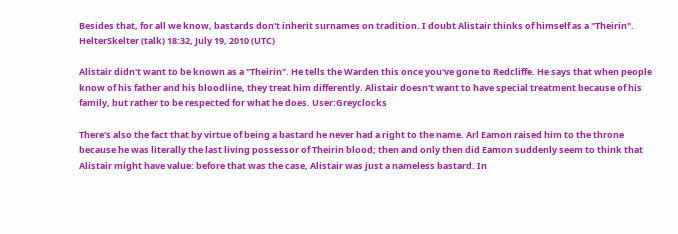Besides that, for all we know, bastards don't inherit surnames on tradition. I doubt Alistair thinks of himself as a "Theirin". HelterSkelter (talk) 18:32, July 19, 2010 (UTC)

Alistair didn't want to be known as a "Theirin". He tells the Warden this once you've gone to Redcliffe. He says that when people know of his father and his bloodline, they treat him differently. Alistair doesn't want to have special treatment because of his family, but rather to be respected for what he does. User:Greyclocks

There's also the fact that by virtue of being a bastard he never had a right to the name. Arl Eamon raised him to the throne because he was literally the last living possessor of Theirin blood; then and only then did Eamon suddenly seem to think that Alistair might have value: before that was the case, Alistair was just a nameless bastard. In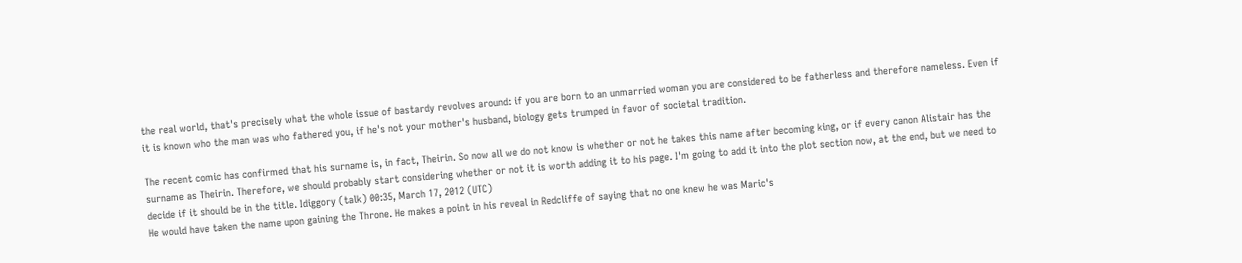the real world, that's precisely what the whole issue of bastardy revolves around: if you are born to an unmarried woman you are considered to be fatherless and therefore nameless. Even if it is known who the man was who fathered you, if he's not your mother's husband, biology gets trumped in favor of societal tradition.

The recent comic has confirmed that his surname is, in fact, Theirin. So now all we do not know is whether or not he takes this name after becoming king, or if every canon Alistair has the surname as Theirin. Therefore, we should probably start considering whether or not it is worth adding it to his page. I'm going to add it into the plot section now, at the end, but we need to decide if it should be in the title. Idiggory (talk) 00:35, March 17, 2012 (UTC)
He would have taken the name upon gaining the Throne. He makes a point in his reveal in Redcliffe of saying that no one knew he was Maric's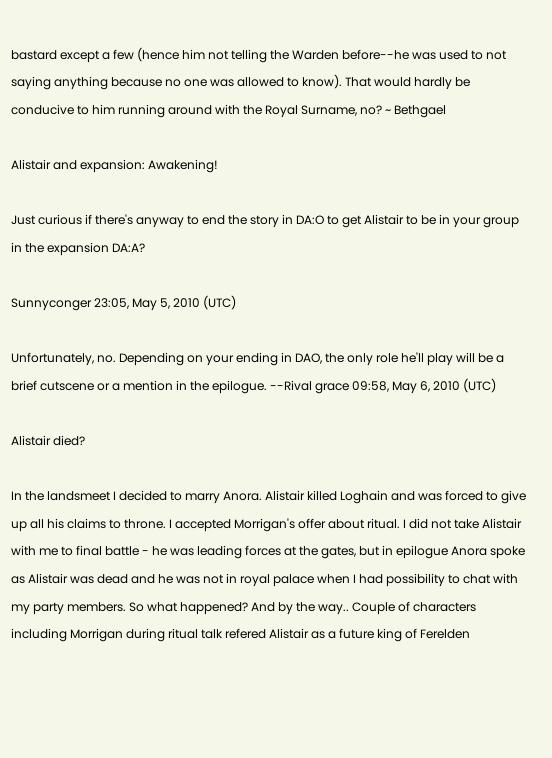bastard except a few (hence him not telling the Warden before--he was used to not saying anything because no one was allowed to know). That would hardly be conducive to him running around with the Royal Surname, no? ~ Bethgael

Alistair and expansion: Awakening!

Just curious if there's anyway to end the story in DA:O to get Alistair to be in your group in the expansion DA:A?

Sunnyconger 23:05, May 5, 2010 (UTC)

Unfortunately, no. Depending on your ending in DAO, the only role he'll play will be a brief cutscene or a mention in the epilogue. --Rival grace 09:58, May 6, 2010 (UTC)

Alistair died?

In the landsmeet I decided to marry Anora. Alistair killed Loghain and was forced to give up all his claims to throne. I accepted Morrigan's offer about ritual. I did not take Alistair with me to final battle - he was leading forces at the gates, but in epilogue Anora spoke as Alistair was dead and he was not in royal palace when I had possibility to chat with my party members. So what happened? And by the way.. Couple of characters including Morrigan during ritual talk refered Alistair as a future king of Ferelden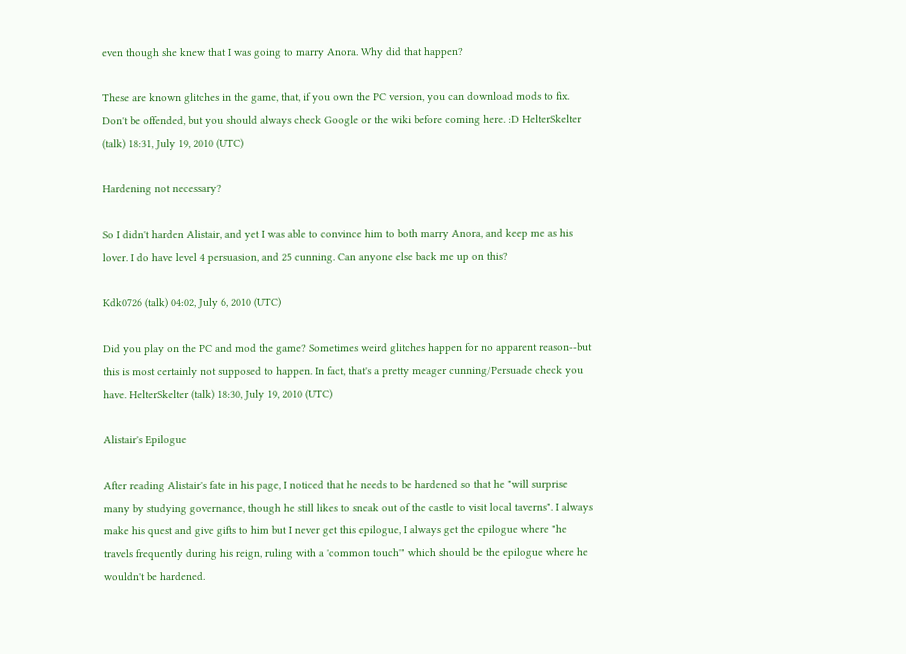even though she knew that I was going to marry Anora. Why did that happen?

These are known glitches in the game, that, if you own the PC version, you can download mods to fix. Don't be offended, but you should always check Google or the wiki before coming here. :D HelterSkelter (talk) 18:31, July 19, 2010 (UTC)

Hardening not necessary?

So I didn't harden Alistair, and yet I was able to convince him to both marry Anora, and keep me as his lover. I do have level 4 persuasion, and 25 cunning. Can anyone else back me up on this?

Kdk0726 (talk) 04:02, July 6, 2010 (UTC)

Did you play on the PC and mod the game? Sometimes weird glitches happen for no apparent reason--but this is most certainly not supposed to happen. In fact, that's a pretty meager cunning/Persuade check you have. HelterSkelter (talk) 18:30, July 19, 2010 (UTC)

Alistair's Epilogue

After reading Alistair's fate in his page, I noticed that he needs to be hardened so that he "will surprise many by studying governance, though he still likes to sneak out of the castle to visit local taverns". I always make his quest and give gifts to him but I never get this epilogue, I always get the epilogue where "he travels frequently during his reign, ruling with a 'common touch'" which should be the epilogue where he wouldn't be hardened.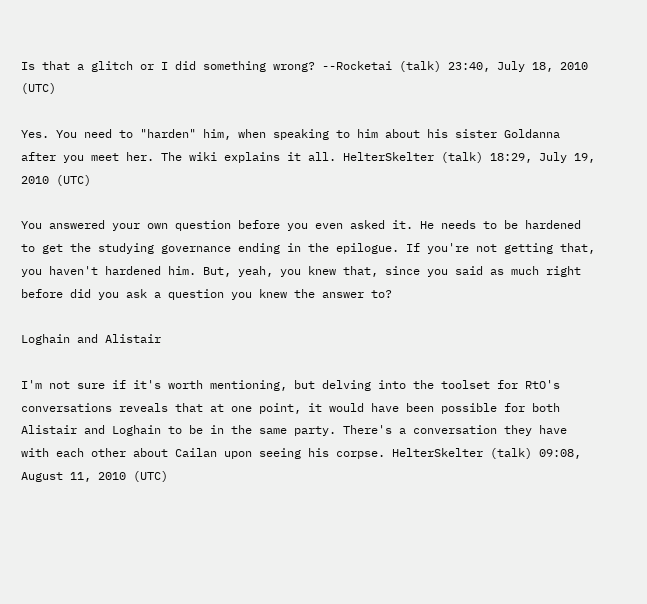Is that a glitch or I did something wrong? --Rocketai (talk) 23:40, July 18, 2010 (UTC)

Yes. You need to "harden" him, when speaking to him about his sister Goldanna after you meet her. The wiki explains it all. HelterSkelter (talk) 18:29, July 19, 2010 (UTC)

You answered your own question before you even asked it. He needs to be hardened to get the studying governance ending in the epilogue. If you're not getting that, you haven't hardened him. But, yeah, you knew that, since you said as much right before did you ask a question you knew the answer to?

Loghain and Alistair

I'm not sure if it's worth mentioning, but delving into the toolset for RtO's conversations reveals that at one point, it would have been possible for both Alistair and Loghain to be in the same party. There's a conversation they have with each other about Cailan upon seeing his corpse. HelterSkelter (talk) 09:08, August 11, 2010 (UTC)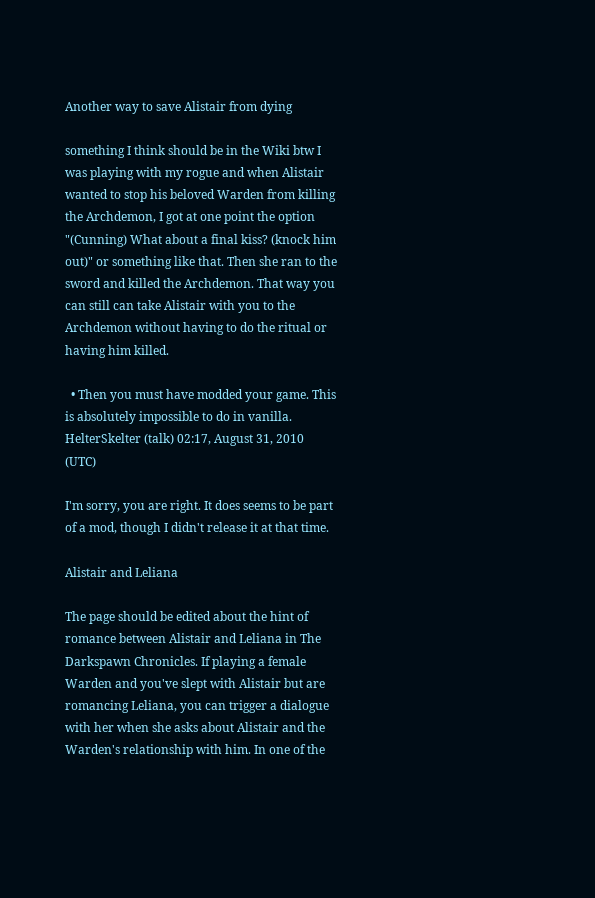Another way to save Alistair from dying

something I think should be in the Wiki btw I was playing with my rogue and when Alistair wanted to stop his beloved Warden from killing the Archdemon, I got at one point the option "(Cunning) What about a final kiss? (knock him out)" or something like that. Then she ran to the sword and killed the Archdemon. That way you can still can take Alistair with you to the Archdemon without having to do the ritual or having him killed.

  • Then you must have modded your game. This is absolutely impossible to do in vanilla. HelterSkelter (talk) 02:17, August 31, 2010 (UTC)

I'm sorry, you are right. It does seems to be part of a mod, though I didn't release it at that time.

Alistair and Leliana

The page should be edited about the hint of romance between Alistair and Leliana in The Darkspawn Chronicles. If playing a female Warden and you've slept with Alistair but are romancing Leliana, you can trigger a dialogue with her when she asks about Alistair and the Warden's relationship with him. In one of the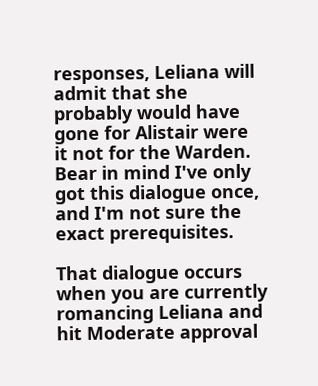responses, Leliana will admit that she probably would have gone for Alistair were it not for the Warden. Bear in mind I've only got this dialogue once, and I'm not sure the exact prerequisites.

That dialogue occurs when you are currently romancing Leliana and hit Moderate approval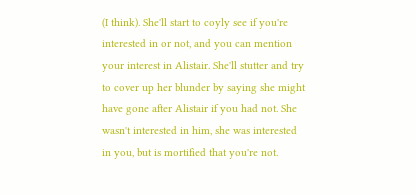(I think). She'll start to coyly see if you're interested in or not, and you can mention your interest in Alistair. She'll stutter and try to cover up her blunder by saying she might have gone after Alistair if you had not. She wasn't interested in him, she was interested in you, but is mortified that you're not.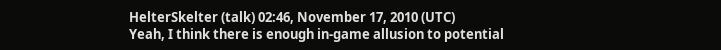HelterSkelter (talk) 02:46, November 17, 2010 (UTC)
Yeah, I think there is enough in-game allusion to potential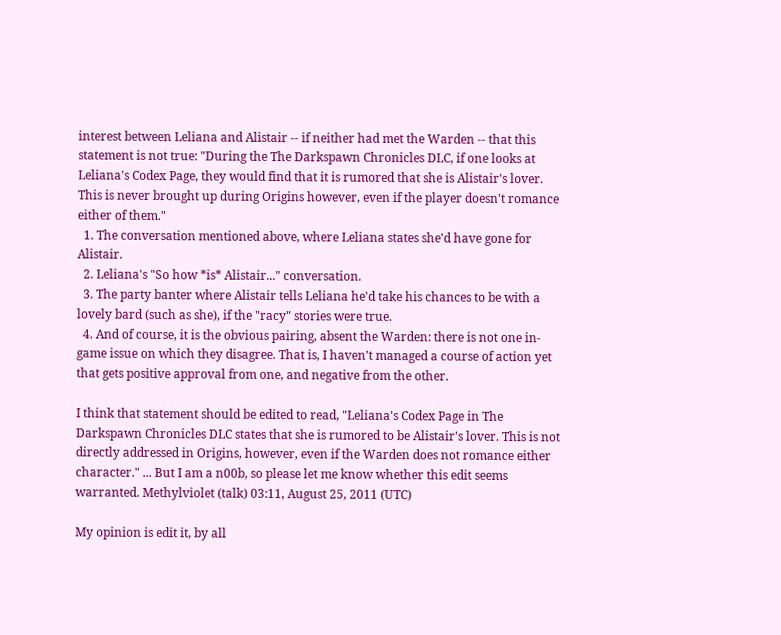interest between Leliana and Alistair -- if neither had met the Warden -- that this statement is not true: "During the The Darkspawn Chronicles DLC, if one looks at Leliana's Codex Page, they would find that it is rumored that she is Alistair's lover. This is never brought up during Origins however, even if the player doesn't romance either of them."
  1. The conversation mentioned above, where Leliana states she'd have gone for Alistair.
  2. Leliana's "So how *is* Alistair..." conversation.
  3. The party banter where Alistair tells Leliana he'd take his chances to be with a lovely bard (such as she), if the "racy" stories were true.
  4. And of course, it is the obvious pairing, absent the Warden: there is not one in-game issue on which they disagree. That is, I haven't managed a course of action yet that gets positive approval from one, and negative from the other.

I think that statement should be edited to read, "Leliana's Codex Page in The Darkspawn Chronicles DLC states that she is rumored to be Alistair's lover. This is not directly addressed in Origins, however, even if the Warden does not romance either character." ... But I am a n00b, so please let me know whether this edit seems warranted. Methylviolet (talk) 03:11, August 25, 2011 (UTC)

My opinion is edit it, by all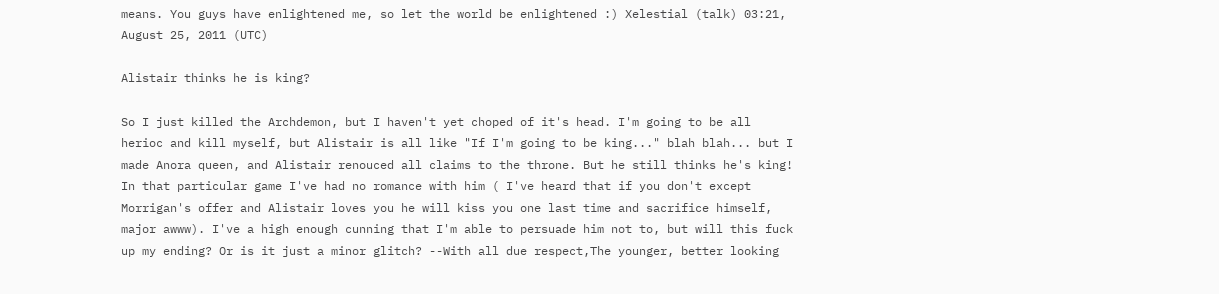means. You guys have enlightened me, so let the world be enlightened :) Xelestial (talk) 03:21, August 25, 2011 (UTC)

Alistair thinks he is king?

So I just killed the Archdemon, but I haven't yet choped of it's head. I'm going to be all herioc and kill myself, but Alistair is all like "If I'm going to be king..." blah blah... but I made Anora queen, and Alistair renouced all claims to the throne. But he still thinks he's king! In that particular game I've had no romance with him ( I've heard that if you don't except Morrigan's offer and Alistair loves you he will kiss you one last time and sacrifice himself, major awww). I've a high enough cunning that I'm able to persuade him not to, but will this fuck up my ending? Or is it just a minor glitch? --With all due respect,The younger, better looking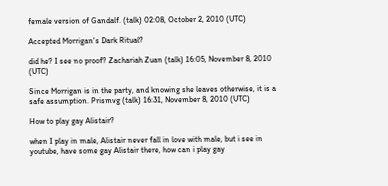female version of Gandalf. (talk) 02:08, October 2, 2010 (UTC)

Accepted Morrigan's Dark Ritual?

did he? I see no proof? Zachariah Zuan (talk) 16:05, November 8, 2010 (UTC)

Since Morrigan is in the party, and knowing she leaves otherwise, it is a safe assumption. Prismvg (talk) 16:31, November 8, 2010 (UTC)

How to play gay Alistair?

when I play in male, Alistair never fall in love with male, but i see in youtube, have some gay Alistair there, how can i play gay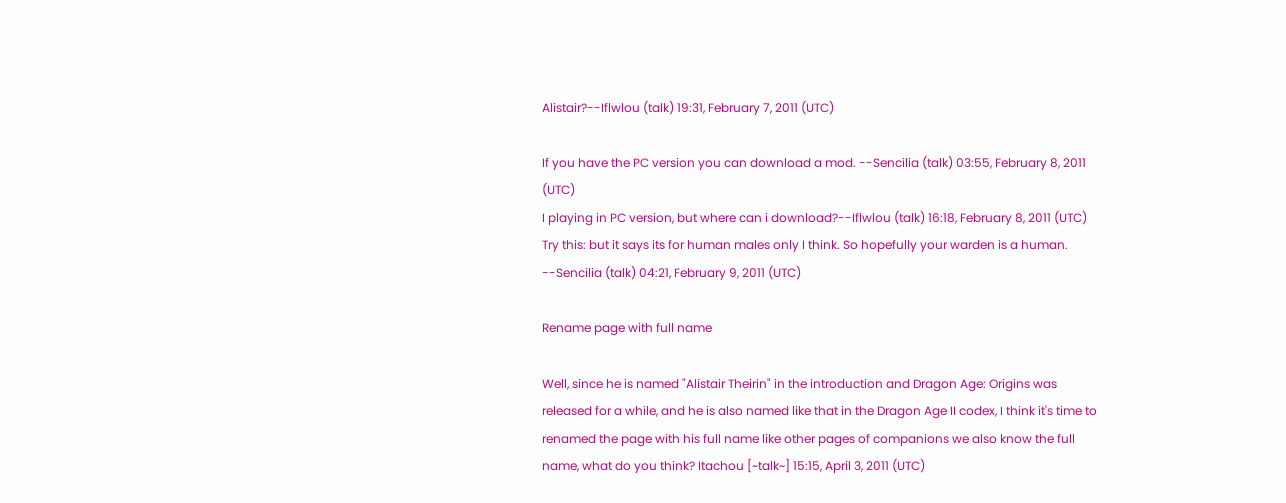Alistair?--Iflwlou (talk) 19:31, February 7, 2011 (UTC)

If you have the PC version you can download a mod. --Sencilia (talk) 03:55, February 8, 2011 (UTC)
I playing in PC version, but where can i download?--Iflwlou (talk) 16:18, February 8, 2011 (UTC)
Try this: but it says its for human males only I think. So hopefully your warden is a human. --Sencilia (talk) 04:21, February 9, 2011 (UTC)

Rename page with full name

Well, since he is named "Alistair Theirin" in the introduction and Dragon Age: Origins was released for a while, and he is also named like that in the Dragon Age II codex, I think it's time to renamed the page with his full name like other pages of companions we also know the full name, what do you think? Itachou [~talk~] 15:15, April 3, 2011 (UTC)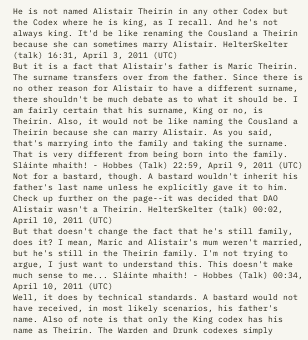He is not named Alistair Theirin in any other Codex but the Codex where he is king, as I recall. And he's not always king. It'd be like renaming the Cousland a Theirin because she can sometimes marry Alistair. HelterSkelter (talk) 16:31, April 3, 2011 (UTC)
But it is a fact that Alistair's father is Maric Theirin. The surname transfers over from the father. Since there is no other reason for Alistair to have a different surname, there shouldn't be much debate as to what it should be. I am fairly certain that his surname, King or no, is Theirin. Also, it would not be like naming the Cousland a Theirin because she can marry Alistair. As you said, that's marrying into the family and taking the surname. That is very different from being born into the family. Sláinte mhaith! - Hobbes (Talk) 22:59, April 9, 2011 (UTC)
Not for a bastard, though. A bastard wouldn't inherit his father's last name unless he explicitly gave it to him. Check up further on the page--it was decided that DAO Alistair wasn't a Theirin. HelterSkelter (talk) 00:02, April 10, 2011 (UTC)
But that doesn't change the fact that he's still family, does it? I mean, Maric and Alistair's mum weren't married, but he's still in the Theirin family. I'm not trying to argue, I just want to understand this. This doesn't make much sense to me... Sláinte mhaith! - Hobbes (Talk) 00:34, April 10, 2011 (UTC)
Well, it does by technical standards. A bastard would not have received, in most likely scenarios, his father's name. Also of note is that only the King codex has his name as Theirin. The Warden and Drunk codexes simply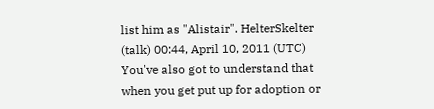list him as "Alistair". HelterSkelter (talk) 00:44, April 10, 2011 (UTC)
You've also got to understand that when you get put up for adoption or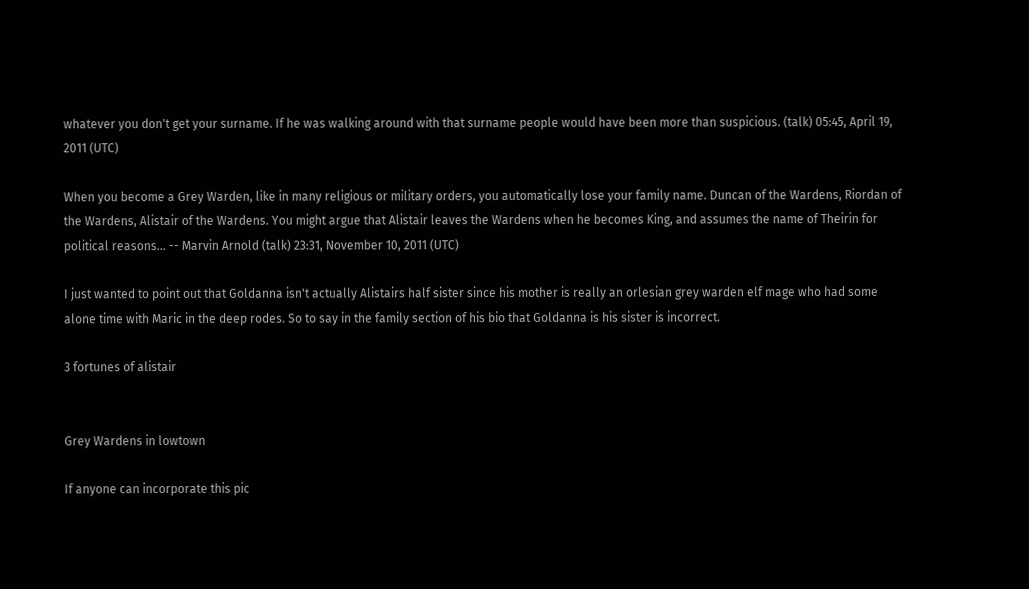whatever you don't get your surname. If he was walking around with that surname people would have been more than suspicious. (talk) 05:45, April 19, 2011 (UTC)

When you become a Grey Warden, like in many religious or military orders, you automatically lose your family name. Duncan of the Wardens, Riordan of the Wardens, Alistair of the Wardens. You might argue that Alistair leaves the Wardens when he becomes King, and assumes the name of Theirin for political reasons... -- Marvin Arnold (talk) 23:31, November 10, 2011 (UTC)

I just wanted to point out that Goldanna isn't actually Alistairs half sister since his mother is really an orlesian grey warden elf mage who had some alone time with Maric in the deep rodes. So to say in the family section of his bio that Goldanna is his sister is incorrect.

3 fortunes of alistair


Grey Wardens in lowtown

If anyone can incorporate this pic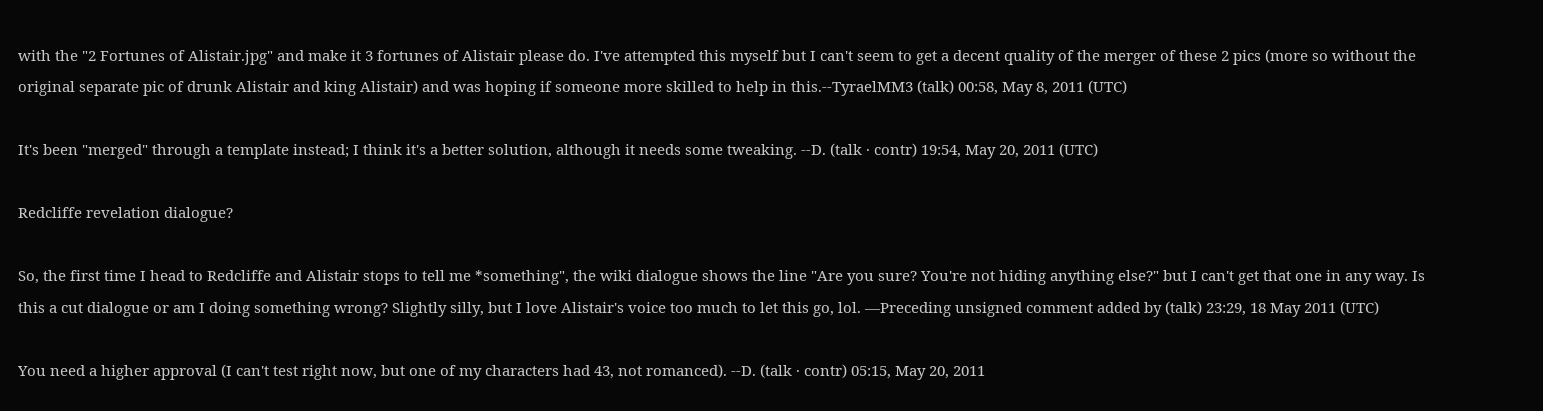with the "2 Fortunes of Alistair.jpg" and make it 3 fortunes of Alistair please do. I've attempted this myself but I can't seem to get a decent quality of the merger of these 2 pics (more so without the original separate pic of drunk Alistair and king Alistair) and was hoping if someone more skilled to help in this.--TyraelMM3 (talk) 00:58, May 8, 2011 (UTC)

It's been "merged" through a template instead; I think it's a better solution, although it needs some tweaking. --D. (talk · contr) 19:54, May 20, 2011 (UTC)

Redcliffe revelation dialogue?

So, the first time I head to Redcliffe and Alistair stops to tell me *something", the wiki dialogue shows the line "Are you sure? You're not hiding anything else?" but I can't get that one in any way. Is this a cut dialogue or am I doing something wrong? Slightly silly, but I love Alistair's voice too much to let this go, lol. —Preceding unsigned comment added by (talk) 23:29, 18 May 2011 (UTC)

You need a higher approval (I can't test right now, but one of my characters had 43, not romanced). --D. (talk · contr) 05:15, May 20, 2011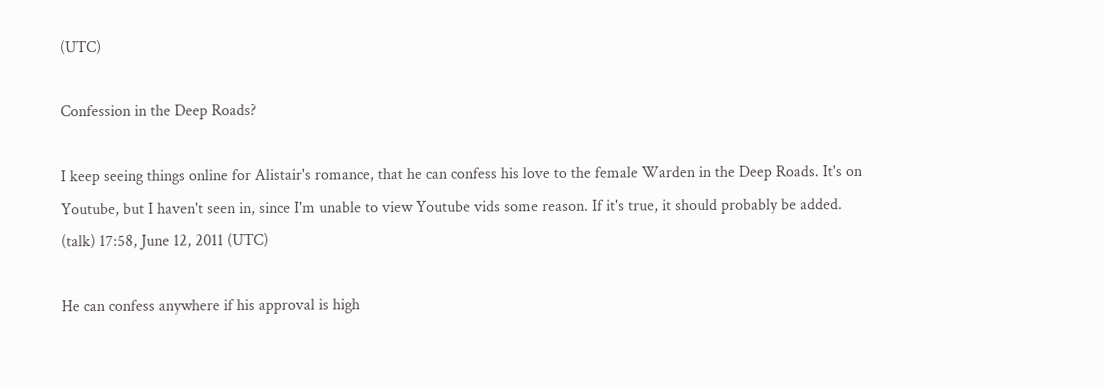(UTC)

Confession in the Deep Roads?

I keep seeing things online for Alistair's romance, that he can confess his love to the female Warden in the Deep Roads. It's on Youtube, but I haven't seen in, since I'm unable to view Youtube vids some reason. If it's true, it should probably be added. (talk) 17:58, June 12, 2011 (UTC)

He can confess anywhere if his approval is high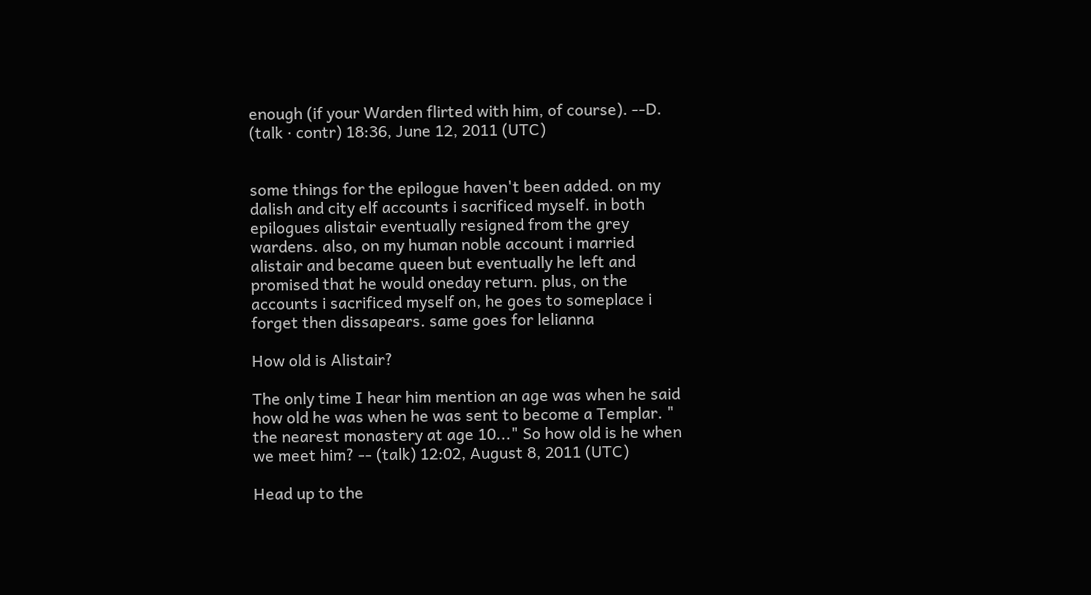enough (if your Warden flirted with him, of course). --D. (talk · contr) 18:36, June 12, 2011 (UTC)


some things for the epilogue haven't been added. on my dalish and city elf accounts i sacrificed myself. in both epilogues alistair eventually resigned from the grey wardens. also, on my human noble account i married alistair and became queen but eventually he left and promised that he would oneday return. plus, on the accounts i sacrificed myself on, he goes to someplace i forget then dissapears. same goes for lelianna

How old is Alistair?

The only time I hear him mention an age was when he said how old he was when he was sent to become a Templar. " the nearest monastery at age 10..." So how old is he when we meet him? -- (talk) 12:02, August 8, 2011 (UTC)

Head up to the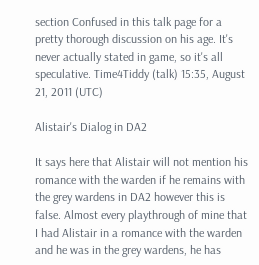section Confused in this talk page for a pretty thorough discussion on his age. It's never actually stated in game, so it's all speculative. Time4Tiddy (talk) 15:35, August 21, 2011 (UTC)

Alistair's Dialog in DA2

It says here that Alistair will not mention his romance with the warden if he remains with the grey wardens in DA2 however this is false. Almost every playthrough of mine that I had Alistair in a romance with the warden and he was in the grey wardens, he has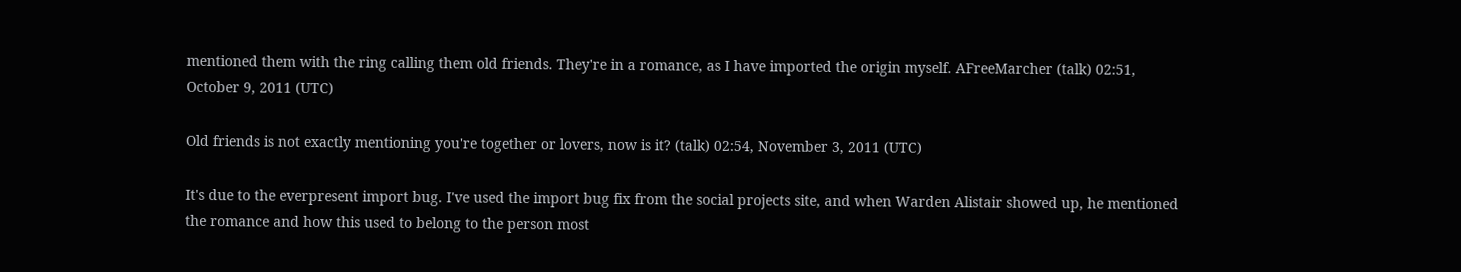mentioned them with the ring calling them old friends. They're in a romance, as I have imported the origin myself. AFreeMarcher (talk) 02:51, October 9, 2011 (UTC)

Old friends is not exactly mentioning you're together or lovers, now is it? (talk) 02:54, November 3, 2011 (UTC)

It's due to the everpresent import bug. I've used the import bug fix from the social projects site, and when Warden Alistair showed up, he mentioned the romance and how this used to belong to the person most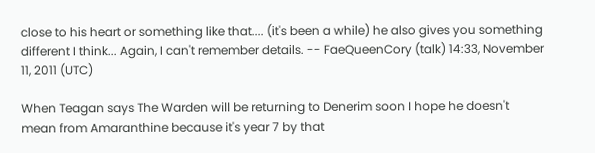close to his heart or something like that.... (it's been a while) he also gives you something different I think... Again, I can't remember details. -- FaeQueenCory (talk) 14:33, November 11, 2011 (UTC)

When Teagan says The Warden will be returning to Denerim soon I hope he doesn't mean from Amaranthine because it's year 7 by that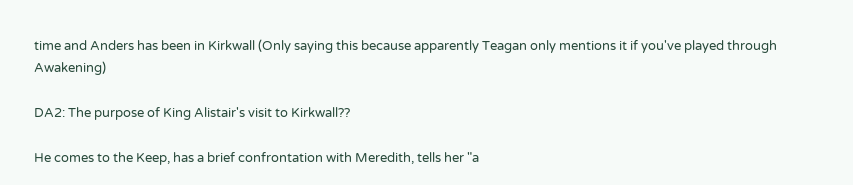time and Anders has been in Kirkwall (Only saying this because apparently Teagan only mentions it if you've played through Awakening)

DA2: The purpose of King Alistair's visit to Kirkwall??

He comes to the Keep, has a brief confrontation with Meredith, tells her "a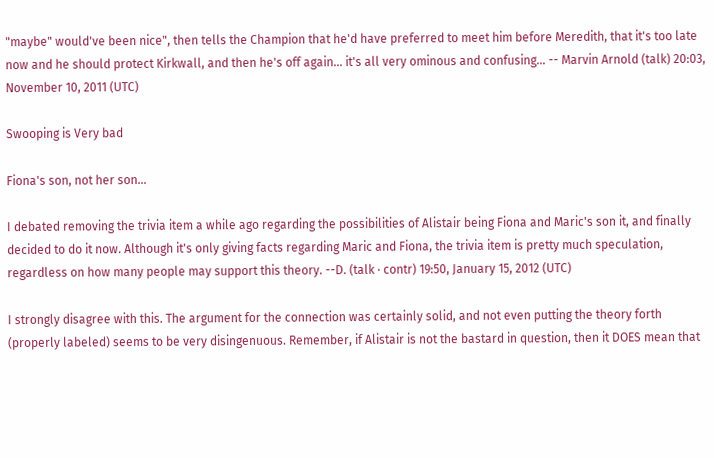"maybe" would've been nice", then tells the Champion that he'd have preferred to meet him before Meredith, that it's too late now and he should protect Kirkwall, and then he's off again... it's all very ominous and confusing... -- Marvin Arnold (talk) 20:03, November 10, 2011 (UTC)

Swooping is Very bad

Fiona's son, not her son...

I debated removing the trivia item a while ago regarding the possibilities of Alistair being Fiona and Maric's son it, and finally decided to do it now. Although it's only giving facts regarding Maric and Fiona, the trivia item is pretty much speculation, regardless on how many people may support this theory. --D. (talk · contr) 19:50, January 15, 2012 (UTC)

I strongly disagree with this. The argument for the connection was certainly solid, and not even putting the theory forth (properly labeled) seems to be very disingenuous. Remember, if Alistair is not the bastard in question, then it DOES mean that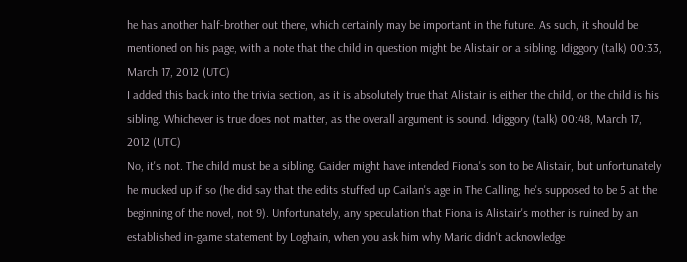he has another half-brother out there, which certainly may be important in the future. As such, it should be mentioned on his page, with a note that the child in question might be Alistair or a sibling. Idiggory (talk) 00:33, March 17, 2012 (UTC)
I added this back into the trivia section, as it is absolutely true that Alistair is either the child, or the child is his sibling. Whichever is true does not matter, as the overall argument is sound. Idiggory (talk) 00:48, March 17, 2012 (UTC)
No, it's not. The child must be a sibling. Gaider might have intended Fiona's son to be Alistair, but unfortunately he mucked up if so (he did say that the edits stuffed up Cailan's age in The Calling; he's supposed to be 5 at the beginning of the novel, not 9). Unfortunately, any speculation that Fiona is Alistair's mother is ruined by an established in-game statement by Loghain, when you ask him why Maric didn't acknowledge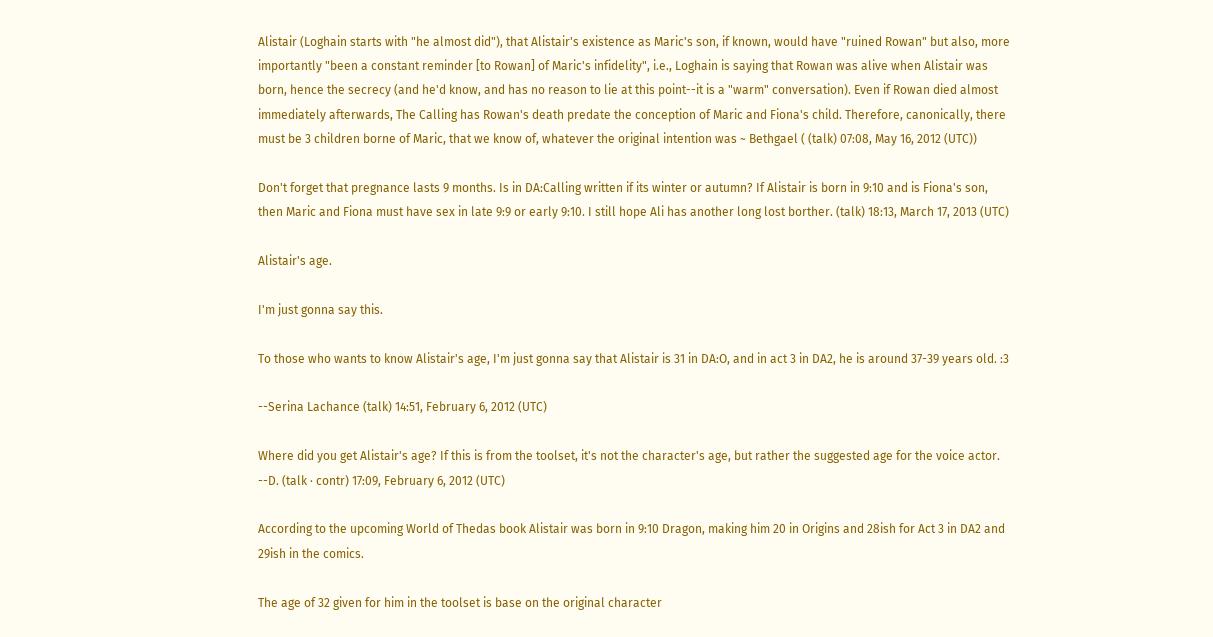Alistair (Loghain starts with "he almost did"), that Alistair's existence as Maric's son, if known, would have "ruined Rowan" but also, more importantly "been a constant reminder [to Rowan] of Maric's infidelity", i.e., Loghain is saying that Rowan was alive when Alistair was born, hence the secrecy (and he'd know, and has no reason to lie at this point--it is a "warm" conversation). Even if Rowan died almost immediately afterwards, The Calling has Rowan's death predate the conception of Maric and Fiona's child. Therefore, canonically, there must be 3 children borne of Maric, that we know of, whatever the original intention was ~ Bethgael ( (talk) 07:08, May 16, 2012 (UTC))

Don't forget that pregnance lasts 9 months. Is in DA:Calling written if its winter or autumn? If Alistair is born in 9:10 and is Fiona's son, then Maric and Fiona must have sex in late 9:9 or early 9:10. I still hope Ali has another long lost borther. (talk) 18:13, March 17, 2013 (UTC)

Alistair's age.

I'm just gonna say this.

To those who wants to know Alistair's age, I'm just gonna say that Alistair is 31 in DA:O, and in act 3 in DA2, he is around 37-39 years old. :3

--Serina Lachance (talk) 14:51, February 6, 2012 (UTC)

Where did you get Alistair's age? If this is from the toolset, it's not the character's age, but rather the suggested age for the voice actor. --D. (talk · contr) 17:09, February 6, 2012 (UTC)

According to the upcoming World of Thedas book Alistair was born in 9:10 Dragon, making him 20 in Origins and 28ish for Act 3 in DA2 and 29ish in the comics.

The age of 32 given for him in the toolset is base on the original character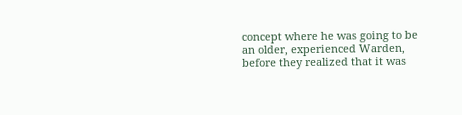concept where he was going to be an older, experienced Warden, before they realized that it was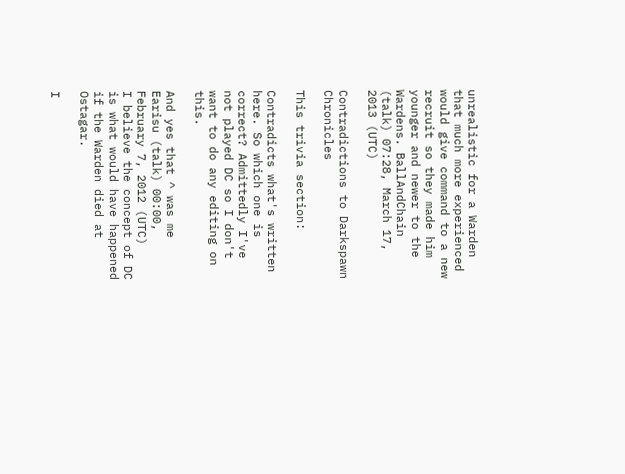unrealistic for a Warden that much more experienced would give command to a new recruit so they made him younger and newer to the Wardens. BallAndChain (talk) 07:28, March 17, 2013 (UTC)

Contradictions to Darkspawn Chronicles

This trivia section:

Contradicts what's written here. So which one is correct? Admittedly I've not played DC so I don't want to do any editing on this.

And yes that ^ was me Earisu (talk) 00:00, February 7, 2012 (UTC)
I believe the concept of DC is what would have happened if the Warden died at Ostagar.

I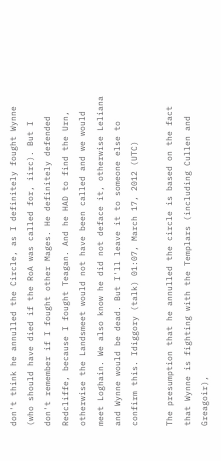don't think he annulled the Circle, as I definitely fought Wynne (who should have died if the RoA was called for, iirc). But I don't remember if I fought other Mages. He definitely defended Redcliffe, because I fought Teagan. And he HAD to find the Urn, otherwise the Landsmeet would not have been called and we would meet Loghain. We also know he did not deface it, otherwise Leliana and Wynne would be dead. But I'll leave it to someone else to confirm this. Idiggory (talk) 01:07, March 17, 2012 (UTC)

The presumption that he annulled the circle is based on the fact that Wynne is fighting with the Templars (including Cullen and Greagoir),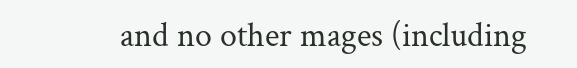and no other mages (including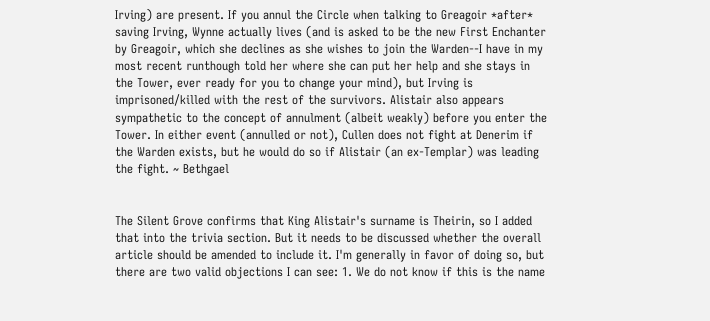Irving) are present. If you annul the Circle when talking to Greagoir *after* saving Irving, Wynne actually lives (and is asked to be the new First Enchanter by Greagoir, which she declines as she wishes to join the Warden--I have in my most recent runthough told her where she can put her help and she stays in the Tower, ever ready for you to change your mind), but Irving is imprisoned/killed with the rest of the survivors. Alistair also appears sympathetic to the concept of annulment (albeit weakly) before you enter the Tower. In either event (annulled or not), Cullen does not fight at Denerim if the Warden exists, but he would do so if Alistair (an ex-Templar) was leading the fight. ~ Bethgael


The Silent Grove confirms that King Alistair's surname is Theirin, so I added that into the trivia section. But it needs to be discussed whether the overall article should be amended to include it. I'm generally in favor of doing so, but there are two valid objections I can see: 1. We do not know if this is the name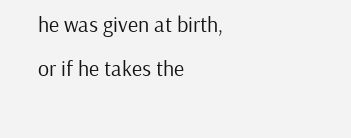he was given at birth, or if he takes the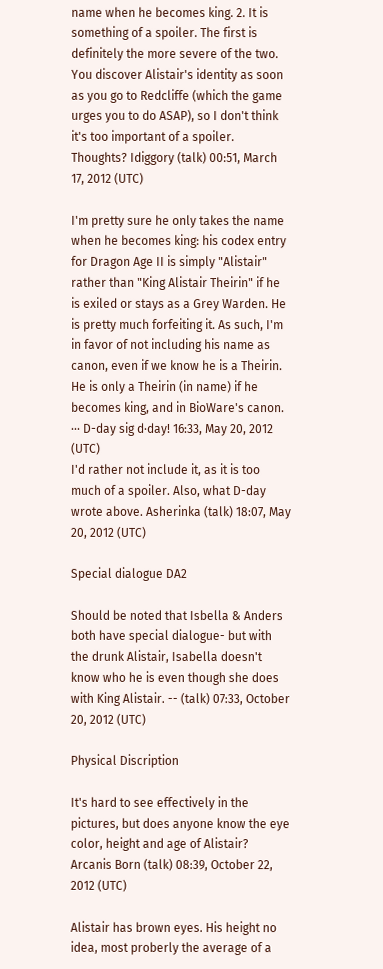name when he becomes king. 2. It is something of a spoiler. The first is definitely the more severe of the two. You discover Alistair's identity as soon as you go to Redcliffe (which the game urges you to do ASAP), so I don't think it's too important of a spoiler. Thoughts? Idiggory (talk) 00:51, March 17, 2012 (UTC)

I'm pretty sure he only takes the name when he becomes king: his codex entry for Dragon Age II is simply "Alistair" rather than "King Alistair Theirin" if he is exiled or stays as a Grey Warden. He is pretty much forfeiting it. As such, I'm in favor of not including his name as canon, even if we know he is a Theirin. He is only a Theirin (in name) if he becomes king, and in BioWare's canon. ··· D-day sig d·day! 16:33, May 20, 2012 (UTC)
I'd rather not include it, as it is too much of a spoiler. Also, what D-day wrote above. Asherinka (talk) 18:07, May 20, 2012 (UTC)

Special dialogue DA2

Should be noted that Isbella & Anders both have special dialogue- but with the drunk Alistair, Isabella doesn't know who he is even though she does with King Alistair. -- (talk) 07:33, October 20, 2012 (UTC)

Physical Discription

It's hard to see effectively in the pictures, but does anyone know the eye color, height and age of Alistair? Arcanis Born (talk) 08:39, October 22, 2012 (UTC)

Alistair has brown eyes. His height no idea, most proberly the average of a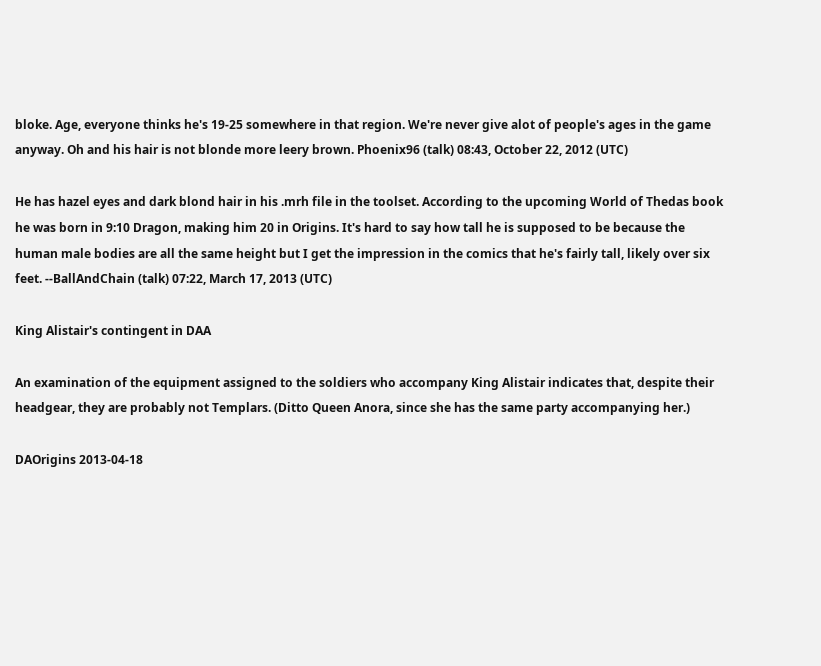bloke. Age, everyone thinks he's 19-25 somewhere in that region. We're never give alot of people's ages in the game anyway. Oh and his hair is not blonde more leery brown. Phoenix96 (talk) 08:43, October 22, 2012 (UTC)

He has hazel eyes and dark blond hair in his .mrh file in the toolset. According to the upcoming World of Thedas book he was born in 9:10 Dragon, making him 20 in Origins. It's hard to say how tall he is supposed to be because the human male bodies are all the same height but I get the impression in the comics that he's fairly tall, likely over six feet. --BallAndChain (talk) 07:22, March 17, 2013 (UTC)

King Alistair's contingent in DAA

An examination of the equipment assigned to the soldiers who accompany King Alistair indicates that, despite their headgear, they are probably not Templars. (Ditto Queen Anora, since she has the same party accompanying her.)

DAOrigins 2013-04-18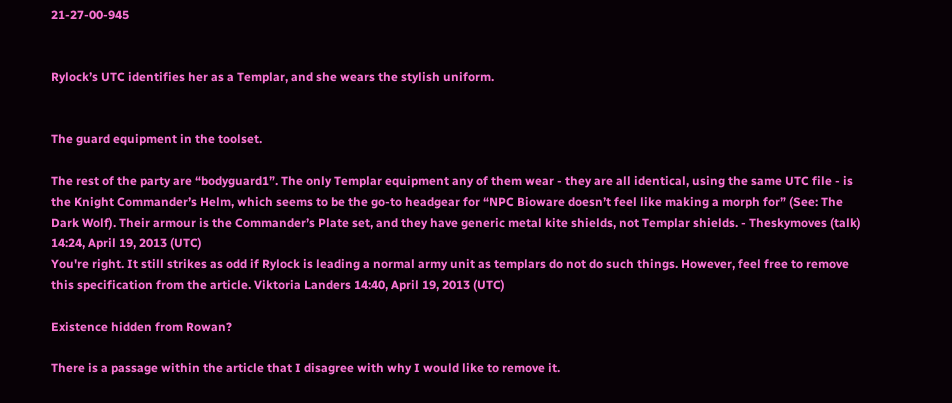21-27-00-945


Rylock’s UTC identifies her as a Templar, and she wears the stylish uniform.


The guard equipment in the toolset.

The rest of the party are “bodyguard1”. The only Templar equipment any of them wear - they are all identical, using the same UTC file - is the Knight Commander’s Helm, which seems to be the go-to headgear for “NPC Bioware doesn’t feel like making a morph for” (See: The Dark Wolf). Their armour is the Commander’s Plate set, and they have generic metal kite shields, not Templar shields. - Theskymoves (talk) 14:24, April 19, 2013 (UTC)
You're right. It still strikes as odd if Rylock is leading a normal army unit as templars do not do such things. However, feel free to remove this specification from the article. Viktoria Landers 14:40, April 19, 2013 (UTC)

Existence hidden from Rowan?

There is a passage within the article that I disagree with why I would like to remove it.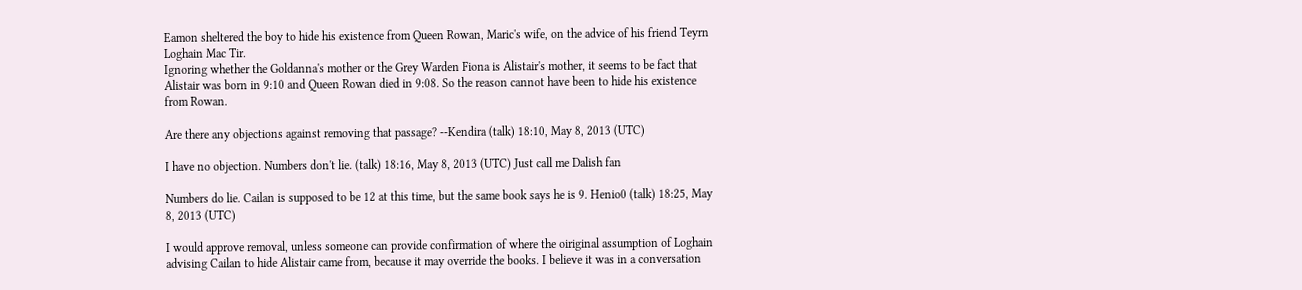Eamon sheltered the boy to hide his existence from Queen Rowan, Maric's wife, on the advice of his friend Teyrn Loghain Mac Tir.
Ignoring whether the Goldanna's mother or the Grey Warden Fiona is Alistair's mother, it seems to be fact that Alistair was born in 9:10 and Queen Rowan died in 9:08. So the reason cannot have been to hide his existence from Rowan.

Are there any objections against removing that passage? --Kendira (talk) 18:10, May 8, 2013 (UTC)

I have no objection. Numbers don't lie. (talk) 18:16, May 8, 2013 (UTC) Just call me Dalish fan

Numbers do lie. Cailan is supposed to be 12 at this time, but the same book says he is 9. Henio0 (talk) 18:25, May 8, 2013 (UTC)

I would approve removal, unless someone can provide confirmation of where the oiriginal assumption of Loghain advising Cailan to hide Alistair came from, because it may override the books. I believe it was in a conversation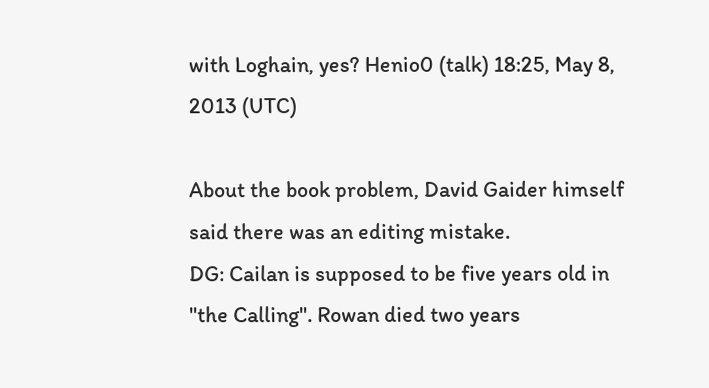with Loghain, yes? Henio0 (talk) 18:25, May 8, 2013 (UTC)

About the book problem, David Gaider himself said there was an editing mistake.
DG: Cailan is supposed to be five years old in "the Calling". Rowan died two years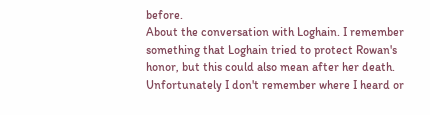before.
About the conversation with Loghain. I remember something that Loghain tried to protect Rowan's honor, but this could also mean after her death. Unfortunately I don't remember where I heard or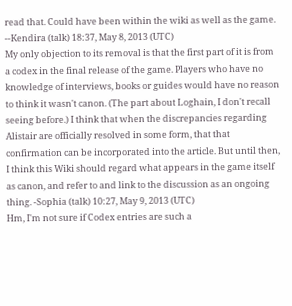read that. Could have been within the wiki as well as the game. --Kendira (talk) 18:37, May 8, 2013 (UTC)
My only objection to its removal is that the first part of it is from a codex in the final release of the game. Players who have no knowledge of interviews, books or guides would have no reason to think it wasn't canon. (The part about Loghain, I don't recall seeing before.) I think that when the discrepancies regarding Alistair are officially resolved in some form, that that confirmation can be incorporated into the article. But until then, I think this Wiki should regard what appears in the game itself as canon, and refer to and link to the discussion as an ongoing thing. -Sophia (talk) 10:27, May 9, 2013 (UTC)
Hm, I'm not sure if Codex entries are such a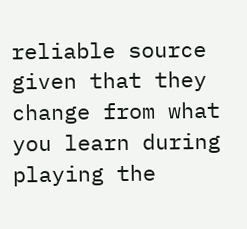reliable source given that they change from what you learn during playing the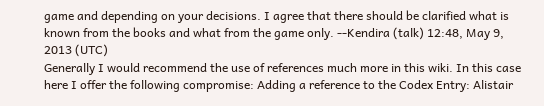game and depending on your decisions. I agree that there should be clarified what is known from the books and what from the game only. --Kendira (talk) 12:48, May 9, 2013 (UTC)
Generally I would recommend the use of references much more in this wiki. In this case here I offer the following compromise: Adding a reference to the Codex Entry: Alistair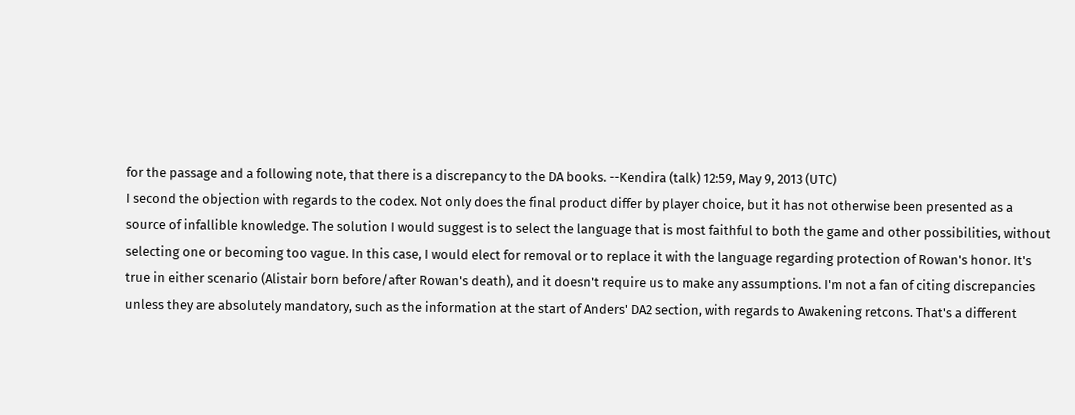for the passage and a following note, that there is a discrepancy to the DA books. --Kendira (talk) 12:59, May 9, 2013 (UTC)
I second the objection with regards to the codex. Not only does the final product differ by player choice, but it has not otherwise been presented as a source of infallible knowledge. The solution I would suggest is to select the language that is most faithful to both the game and other possibilities, without selecting one or becoming too vague. In this case, I would elect for removal or to replace it with the language regarding protection of Rowan's honor. It's true in either scenario (Alistair born before/after Rowan's death), and it doesn't require us to make any assumptions. I'm not a fan of citing discrepancies unless they are absolutely mandatory, such as the information at the start of Anders' DA2 section, with regards to Awakening retcons. That's a different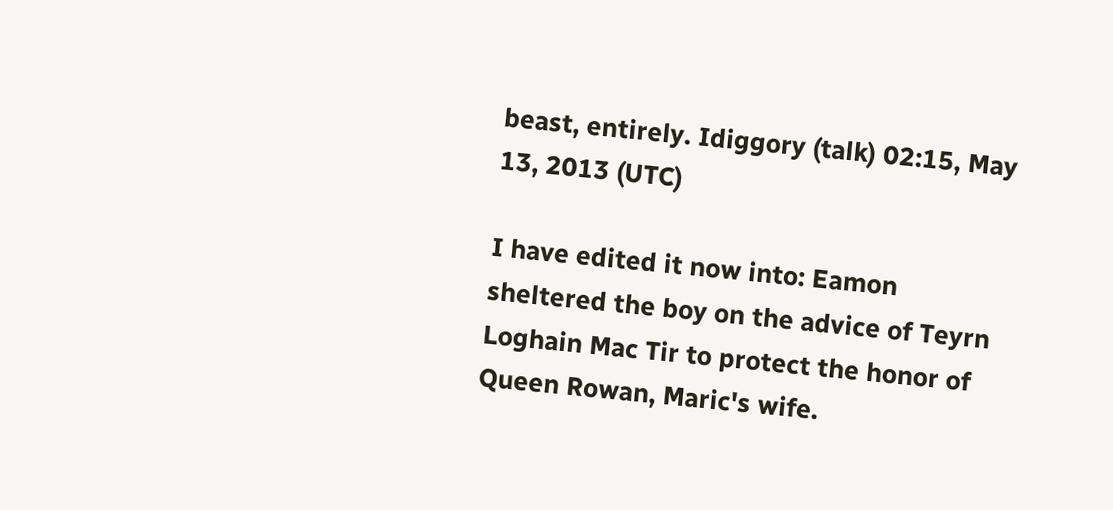beast, entirely. Idiggory (talk) 02:15, May 13, 2013 (UTC)

I have edited it now into: Eamon sheltered the boy on the advice of Teyrn Loghain Mac Tir to protect the honor of Queen Rowan, Maric's wife.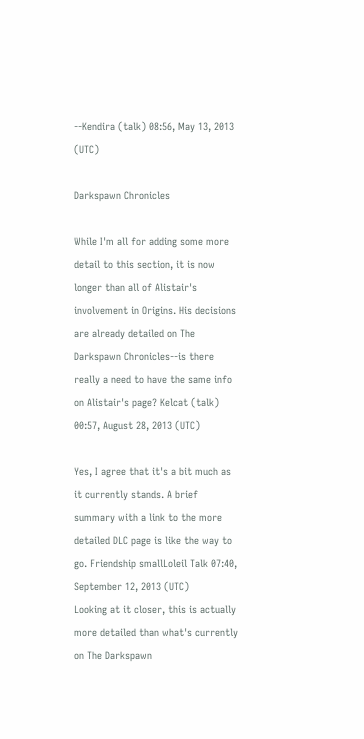--Kendira (talk) 08:56, May 13, 2013 (UTC)

Darkspawn Chronicles

While I'm all for adding some more detail to this section, it is now longer than all of Alistair's involvement in Origins. His decisions are already detailed on The Darkspawn Chronicles--is there really a need to have the same info on Alistair's page? Kelcat (talk) 00:57, August 28, 2013 (UTC)

Yes, I agree that it's a bit much as it currently stands. A brief summary with a link to the more detailed DLC page is like the way to go. Friendship smallLoleil Talk 07:40, September 12, 2013 (UTC)
Looking at it closer, this is actually more detailed than what's currently on The Darkspawn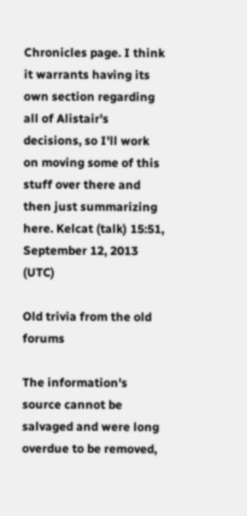Chronicles page. I think it warrants having its own section regarding all of Alistair's decisions, so I'll work on moving some of this stuff over there and then just summarizing here. Kelcat (talk) 15:51, September 12, 2013 (UTC)

Old trivia from the old forums

The information's source cannot be salvaged and were long overdue to be removed,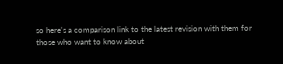so here's a comparison link to the latest revision with them for those who want to know about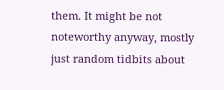them. It might be not noteworthy anyway, mostly just random tidbits about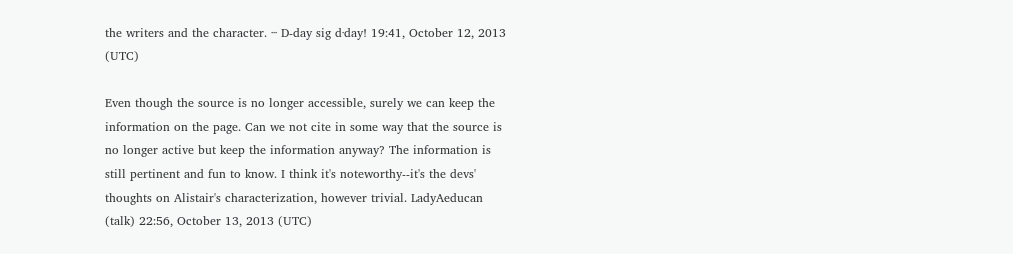the writers and the character. ··· D-day sig d·day! 19:41, October 12, 2013 (UTC)

Even though the source is no longer accessible, surely we can keep the information on the page. Can we not cite in some way that the source is no longer active but keep the information anyway? The information is still pertinent and fun to know. I think it's noteworthy--it's the devs' thoughts on Alistair's characterization, however trivial. LadyAeducan (talk) 22:56, October 13, 2013 (UTC)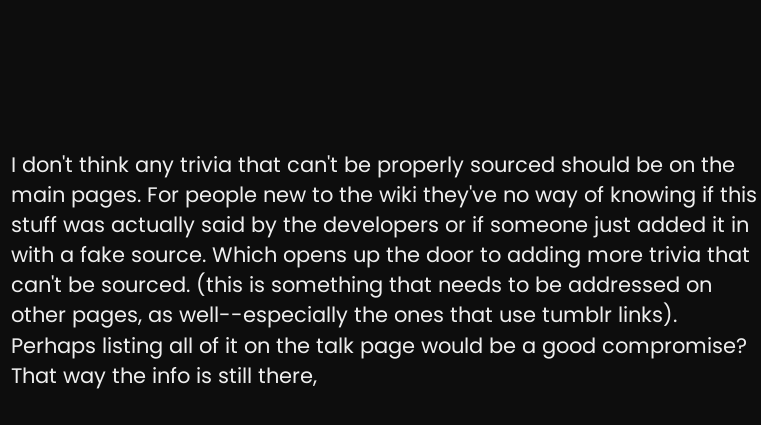I don't think any trivia that can't be properly sourced should be on the main pages. For people new to the wiki they've no way of knowing if this stuff was actually said by the developers or if someone just added it in with a fake source. Which opens up the door to adding more trivia that can't be sourced. (this is something that needs to be addressed on other pages, as well--especially the ones that use tumblr links). Perhaps listing all of it on the talk page would be a good compromise? That way the info is still there,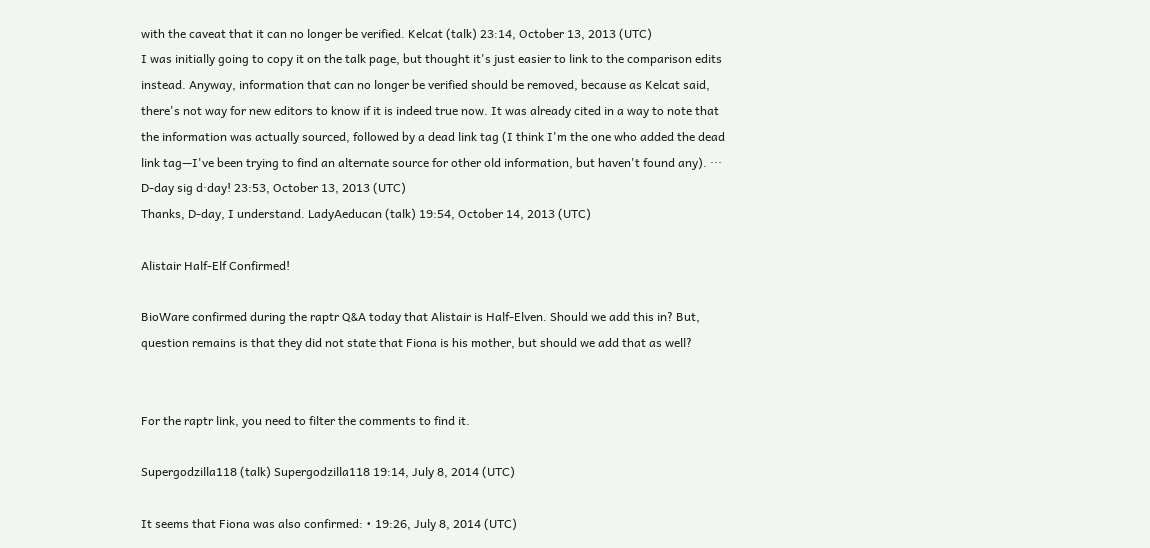with the caveat that it can no longer be verified. Kelcat (talk) 23:14, October 13, 2013 (UTC)
I was initially going to copy it on the talk page, but thought it's just easier to link to the comparison edits instead. Anyway, information that can no longer be verified should be removed, because as Kelcat said, there's not way for new editors to know if it is indeed true now. It was already cited in a way to note that the information was actually sourced, followed by a dead link tag (I think I'm the one who added the dead link tag—I've been trying to find an alternate source for other old information, but haven't found any). ··· D-day sig d·day! 23:53, October 13, 2013 (UTC)
Thanks, D-day, I understand. LadyAeducan (talk) 19:54, October 14, 2013 (UTC)

Alistair Half-Elf Confirmed!

BioWare confirmed during the raptr Q&A today that Alistair is Half-Elven. Should we add this in? But, question remains is that they did not state that Fiona is his mother, but should we add that as well?


For the raptr link, you need to filter the comments to find it.

Supergodzilla118 (talk) Supergodzilla118 19:14, July 8, 2014 (UTC)

It seems that Fiona was also confirmed: • 19:26, July 8, 2014 (UTC)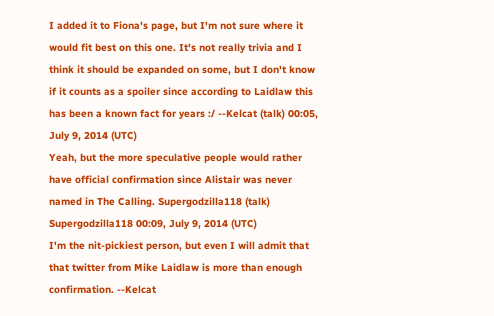I added it to Fiona's page, but I'm not sure where it would fit best on this one. It's not really trivia and I think it should be expanded on some, but I don't know if it counts as a spoiler since according to Laidlaw this has been a known fact for years :/ --Kelcat (talk) 00:05, July 9, 2014 (UTC)
Yeah, but the more speculative people would rather have official confirmation since Alistair was never named in The Calling. Supergodzilla118 (talk) Supergodzilla118 00:09, July 9, 2014 (UTC)
I'm the nit-pickiest person, but even I will admit that that twitter from Mike Laidlaw is more than enough confirmation. --Kelcat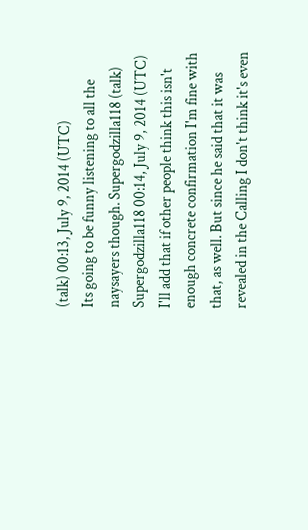(talk) 00:13, July 9, 2014 (UTC)
Its going to be funny listening to all the naysayers though. Supergodzilla118 (talk) Supergodzilla118 00:14, July 9, 2014 (UTC)
I'll add that if other people think this isn't enough concrete confirmation I'm fine with that, as well. But since he said that it was revealed in the Calling I don't think it's even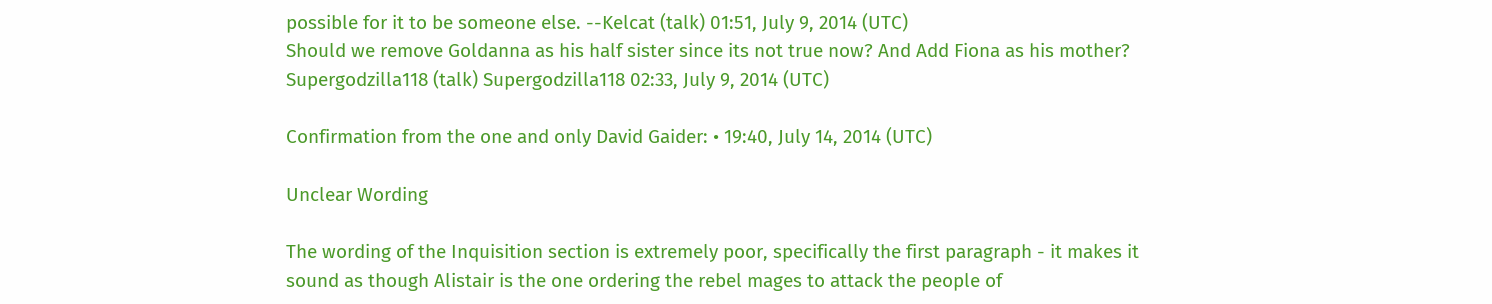possible for it to be someone else. --Kelcat (talk) 01:51, July 9, 2014 (UTC)
Should we remove Goldanna as his half sister since its not true now? And Add Fiona as his mother? Supergodzilla118 (talk) Supergodzilla118 02:33, July 9, 2014 (UTC)

Confirmation from the one and only David Gaider: • 19:40, July 14, 2014 (UTC)

Unclear Wording

The wording of the Inquisition section is extremely poor, specifically the first paragraph - it makes it sound as though Alistair is the one ordering the rebel mages to attack the people of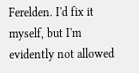Ferelden. I'd fix it myself, but I'm evidently not allowed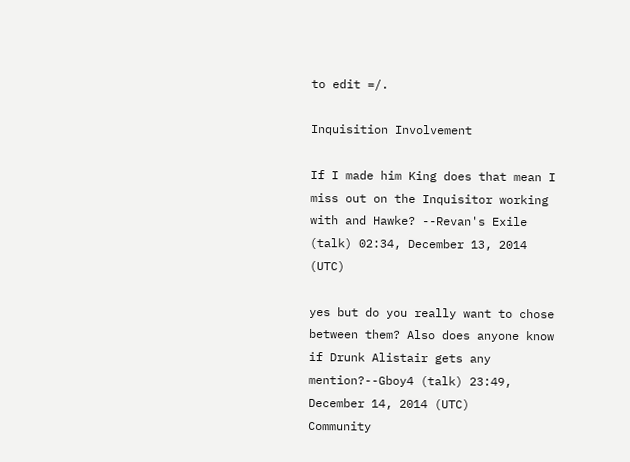to edit =/.

Inquisition Involvement

If I made him King does that mean I miss out on the Inquisitor working with and Hawke? --Revan's Exile (talk) 02:34, December 13, 2014 (UTC)

yes but do you really want to chose between them? Also does anyone know if Drunk Alistair gets any mention?--Gboy4 (talk) 23:49, December 14, 2014 (UTC)
Community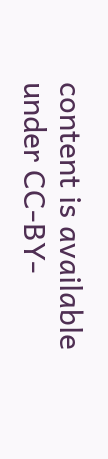content is available under CC-BY-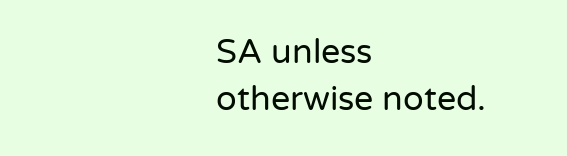SA unless otherwise noted.